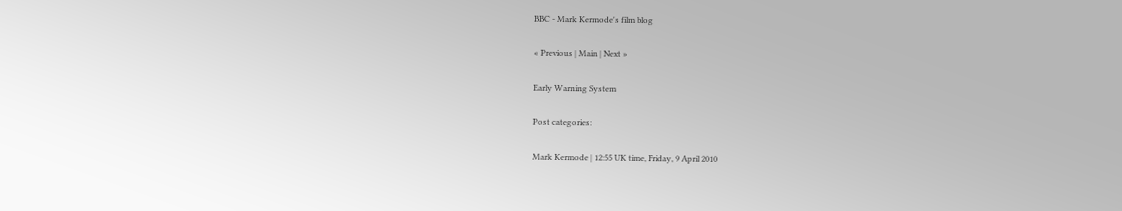BBC - Mark Kermode's film blog

« Previous | Main | Next »

Early Warning System

Post categories:

Mark Kermode | 12:55 UK time, Friday, 9 April 2010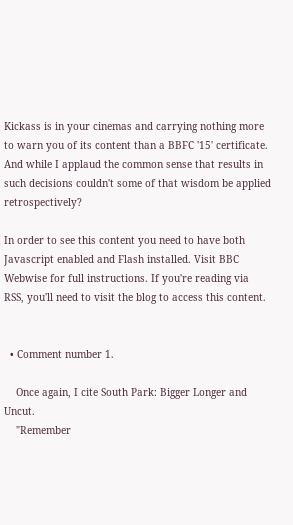Kickass is in your cinemas and carrying nothing more to warn you of its content than a BBFC '15' certificate. And while I applaud the common sense that results in such decisions couldn't some of that wisdom be applied retrospectively?

In order to see this content you need to have both Javascript enabled and Flash installed. Visit BBC Webwise for full instructions. If you're reading via RSS, you'll need to visit the blog to access this content.


  • Comment number 1.

    Once again, I cite South Park: Bigger Longer and Uncut.
    "Remember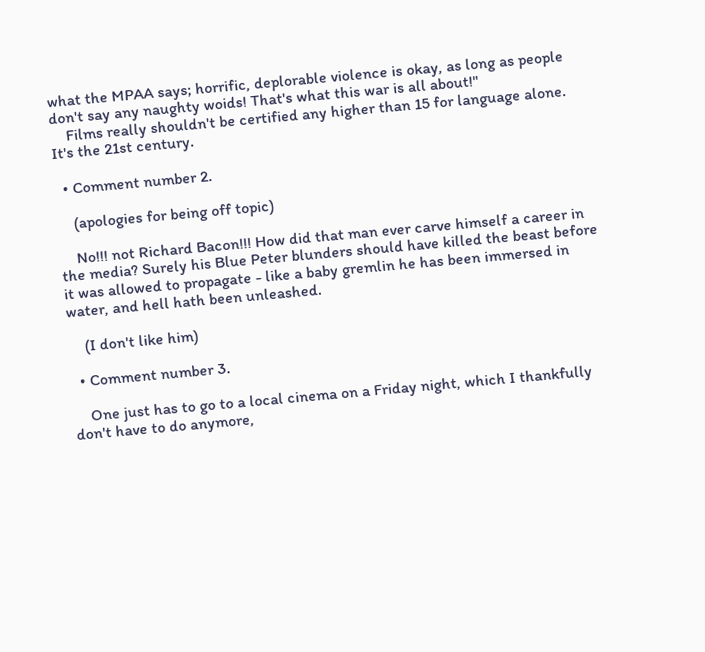what the MPAA says; horrific, deplorable violence is okay, as long as people don't say any naughty woids! That's what this war is all about!"
    Films really shouldn't be certified any higher than 15 for language alone. It's the 21st century.

  • Comment number 2.

    (apologies for being off topic)

    No!!! not Richard Bacon!!! How did that man ever carve himself a career in the media? Surely his Blue Peter blunders should have killed the beast before it was allowed to propagate - like a baby gremlin he has been immersed in water, and hell hath been unleashed.

    (I don't like him)

  • Comment number 3.

    One just has to go to a local cinema on a Friday night, which I thankfully don't have to do anymore,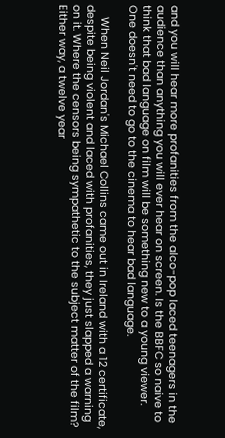and you will hear more profanities from the alco-pop laced teenagers in the audience than anything you will ever hear on screen. Is the BBFC so naive to think that bad language on film will be something new to a young viewer. One doesn't need to go to the cinema to hear bad language.

    When Neil Jordan's Michael Collins came out in Ireland with a 12 certificate, despite being violent and laced with profanities, they just slapped a warning on it. Where the censors being sympathetic to the subject matter of the film? Either way, a twelve year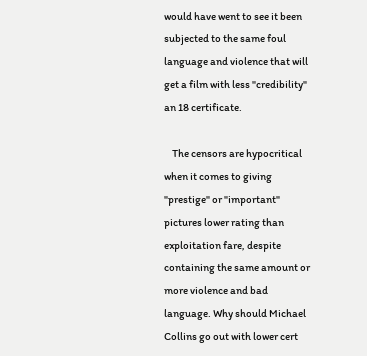would have went to see it been subjected to the same foul language and violence that will get a film with less "credibility" an 18 certificate.

    The censors are hypocritical when it comes to giving "prestige" or "important" pictures lower rating than exploitation fare, despite containing the same amount or more violence and bad language. Why should Michael Collins go out with lower cert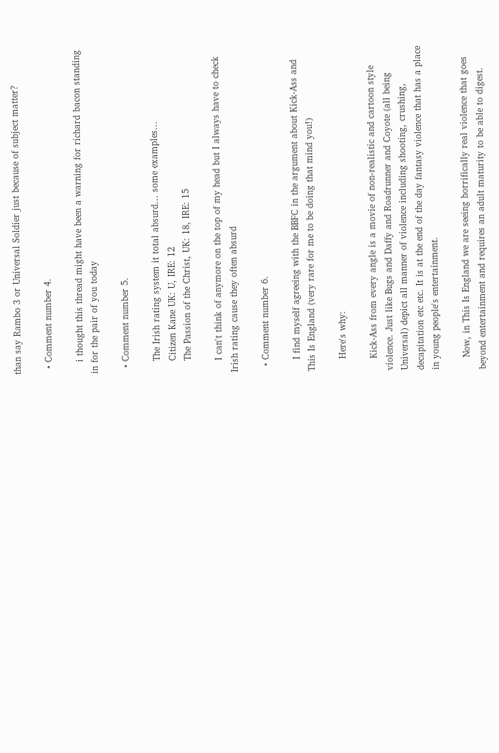than say Rambo 3 or Universal Soldier just because of subject matter?

  • Comment number 4.

    i thought this thread might have been a warning for richard bacon standing in for the pair of you today

  • Comment number 5.

    The Irish rating system it total absurd... some examples...
    Citizen Kane UK: U, IRE: 12
    The Passion of the Christ, UK: 18, IRE: 15

    I can't think of anymore on the top of my head but I always have to check Irish rating cause they often absurd

  • Comment number 6.

    I find myself agreeing with the BBFC in the argument about Kick-Ass and This Is England (very rare for me to be doing that mind you!)

    Here's why:

    Kick-Ass from every angle is a movie of non-realistic and cartoon style violence. Just like Bugs and Daffy and Roadrunner and Coyote (all being Universal) depict all manner of violence including shooting, crushing, decapitation etc etc. It is at the end of the day fantasy violence that has a place in young people's entertainment.

    Now, in This Is England we are seeing horrifically real violence that goes beyond entertainment and requires an adult maturity to be able to digest.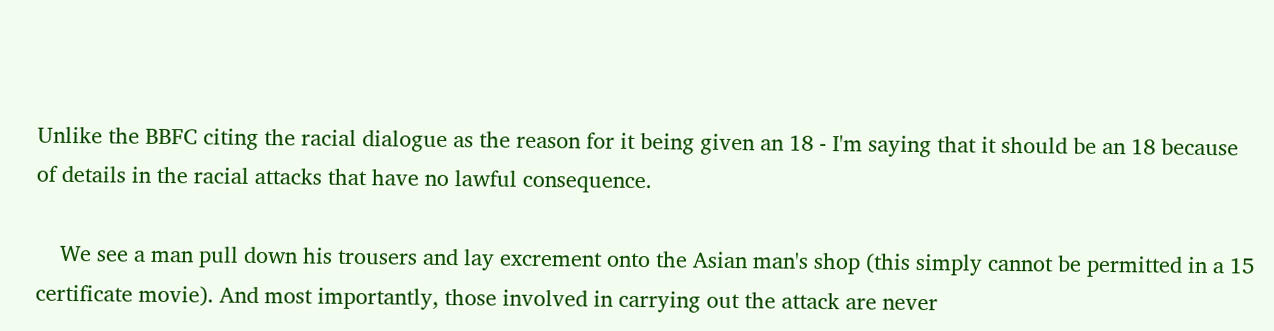Unlike the BBFC citing the racial dialogue as the reason for it being given an 18 - I'm saying that it should be an 18 because of details in the racial attacks that have no lawful consequence.

    We see a man pull down his trousers and lay excrement onto the Asian man's shop (this simply cannot be permitted in a 15 certificate movie). And most importantly, those involved in carrying out the attack are never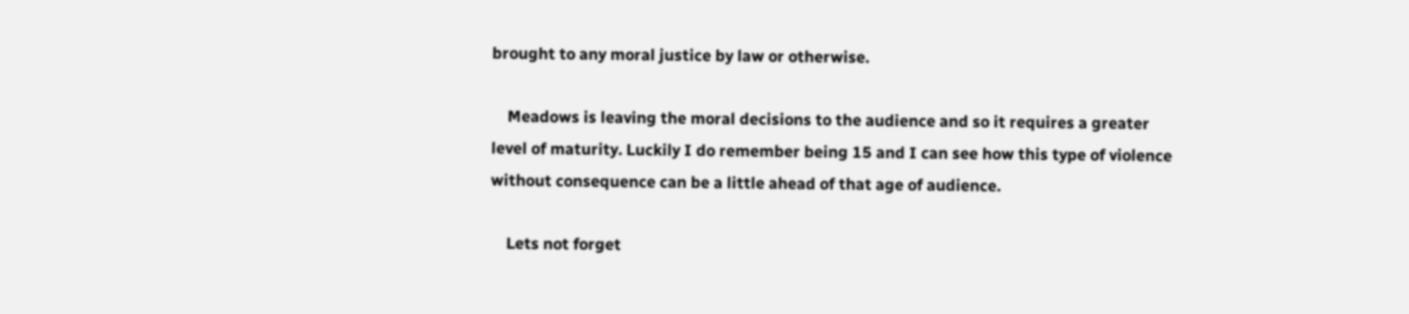brought to any moral justice by law or otherwise.

    Meadows is leaving the moral decisions to the audience and so it requires a greater level of maturity. Luckily I do remember being 15 and I can see how this type of violence without consequence can be a little ahead of that age of audience.

    Lets not forget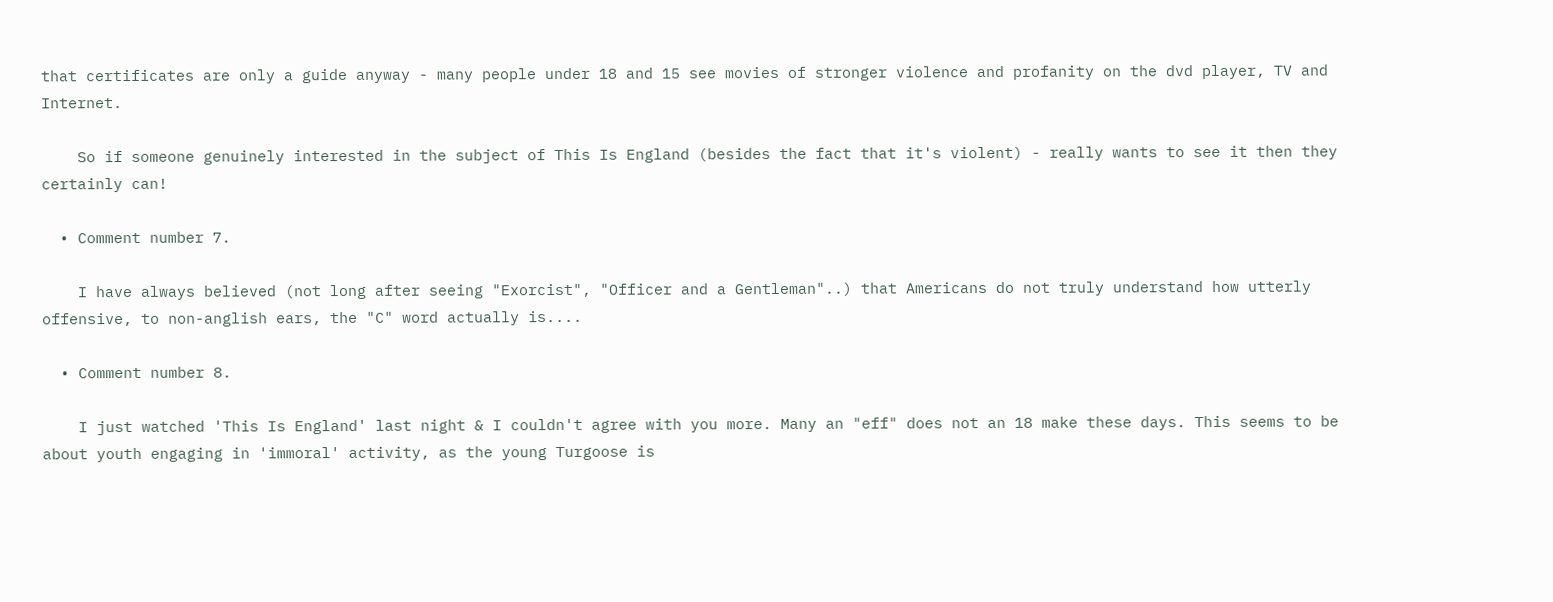that certificates are only a guide anyway - many people under 18 and 15 see movies of stronger violence and profanity on the dvd player, TV and Internet.

    So if someone genuinely interested in the subject of This Is England (besides the fact that it's violent) - really wants to see it then they certainly can!

  • Comment number 7.

    I have always believed (not long after seeing "Exorcist", "Officer and a Gentleman"..) that Americans do not truly understand how utterly offensive, to non-anglish ears, the "C" word actually is....

  • Comment number 8.

    I just watched 'This Is England' last night & I couldn't agree with you more. Many an "eff" does not an 18 make these days. This seems to be about youth engaging in 'immoral' activity, as the young Turgoose is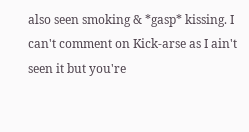also seen smoking & *gasp* kissing. I can't comment on Kick-arse as I ain't seen it but you're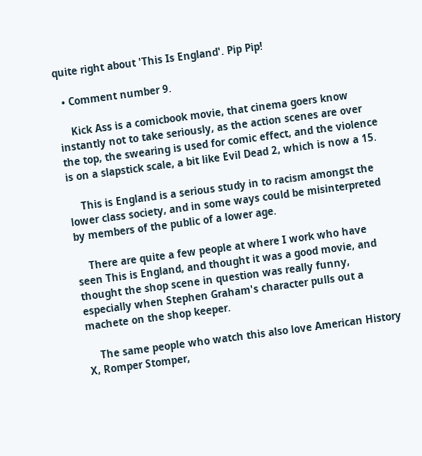quite right about 'This Is England'. Pip Pip!

  • Comment number 9.

    Kick Ass is a comicbook movie, that cinema goers know instantly not to take seriously, as the action scenes are over the top, the swearing is used for comic effect, and the violence is on a slapstick scale, a bit like Evil Dead 2, which is now a 15.

    This is England is a serious study in to racism amongst the lower class society, and in some ways could be misinterpreted by members of the public of a lower age.

    There are quite a few people at where I work who have seen This is England, and thought it was a good movie, and thought the shop scene in question was really funny, especially when Stephen Graham's character pulls out a machete on the shop keeper.

    The same people who watch this also love American History X, Romper Stomper,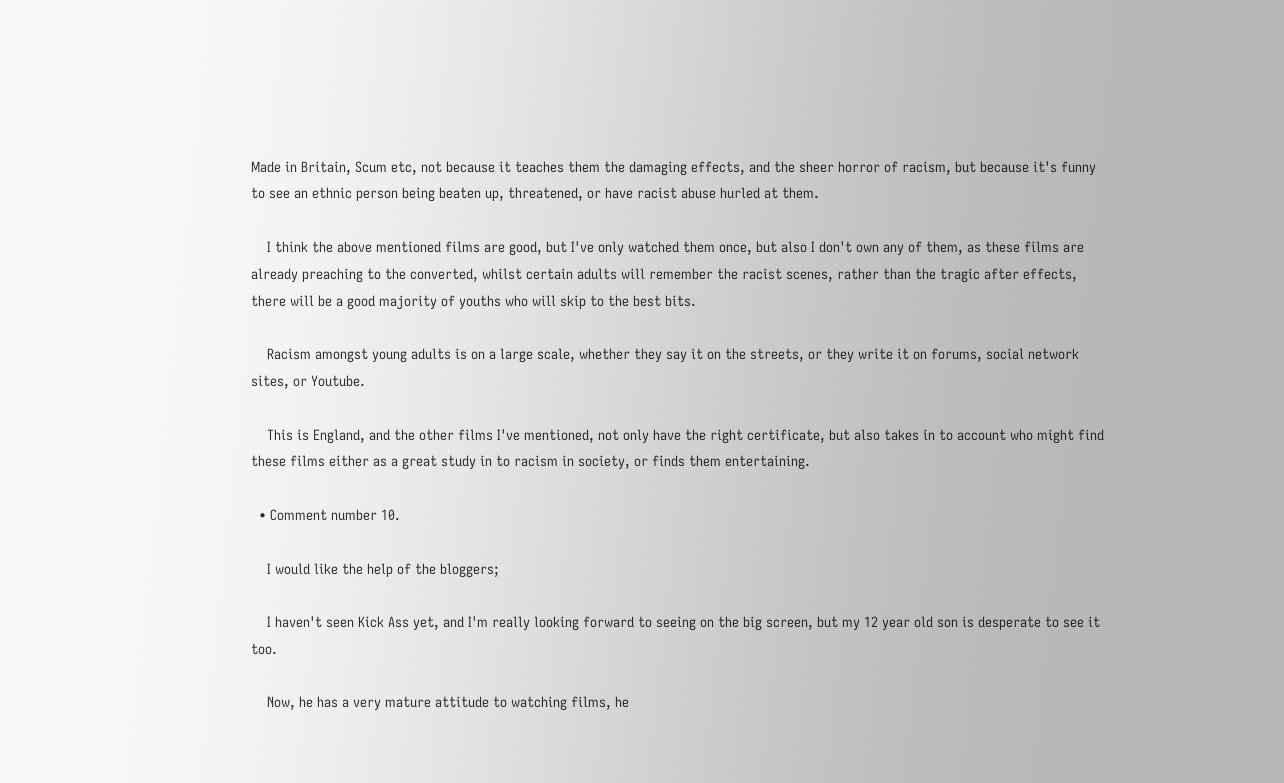Made in Britain, Scum etc, not because it teaches them the damaging effects, and the sheer horror of racism, but because it's funny to see an ethnic person being beaten up, threatened, or have racist abuse hurled at them.

    I think the above mentioned films are good, but I've only watched them once, but also I don't own any of them, as these films are already preaching to the converted, whilst certain adults will remember the racist scenes, rather than the tragic after effects, there will be a good majority of youths who will skip to the best bits.

    Racism amongst young adults is on a large scale, whether they say it on the streets, or they write it on forums, social network sites, or Youtube.

    This is England, and the other films I've mentioned, not only have the right certificate, but also takes in to account who might find these films either as a great study in to racism in society, or finds them entertaining.

  • Comment number 10.

    I would like the help of the bloggers;

    I haven't seen Kick Ass yet, and I'm really looking forward to seeing on the big screen, but my 12 year old son is desperate to see it too.

    Now, he has a very mature attitude to watching films, he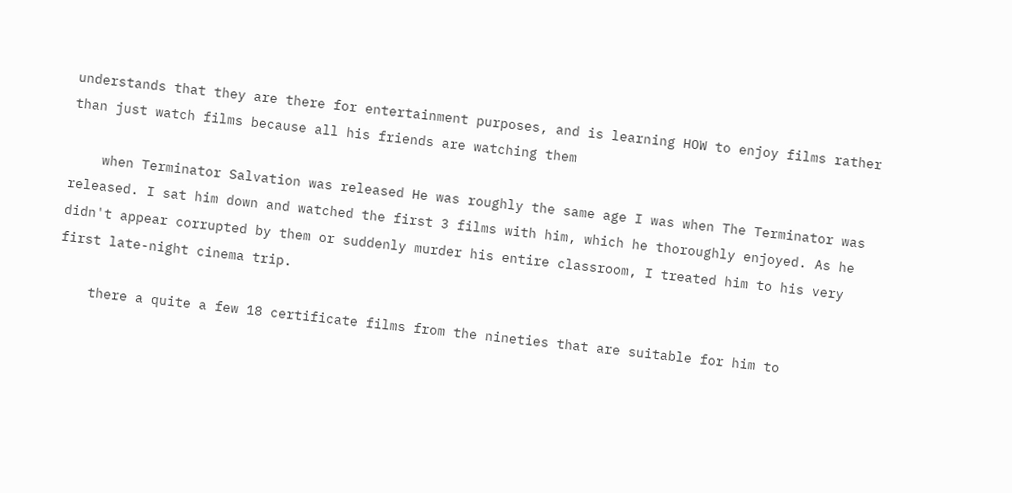understands that they are there for entertainment purposes, and is learning HOW to enjoy films rather than just watch films because all his friends are watching them

    when Terminator Salvation was released He was roughly the same age I was when The Terminator was released. I sat him down and watched the first 3 films with him, which he thoroughly enjoyed. As he didn't appear corrupted by them or suddenly murder his entire classroom, I treated him to his very first late-night cinema trip.

    there a quite a few 18 certificate films from the nineties that are suitable for him to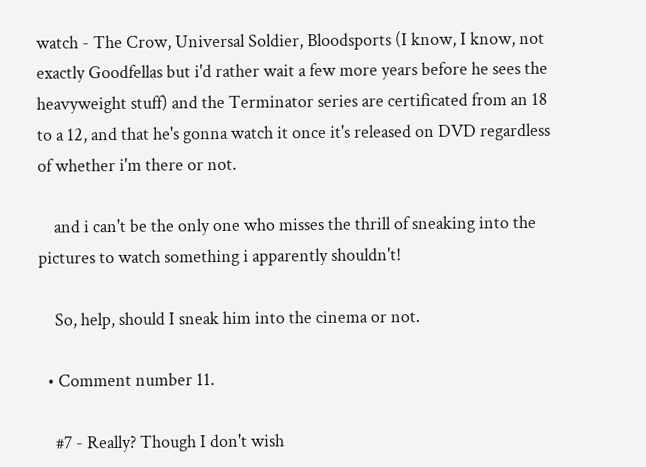watch - The Crow, Universal Soldier, Bloodsports (I know, I know, not exactly Goodfellas but i'd rather wait a few more years before he sees the heavyweight stuff) and the Terminator series are certificated from an 18 to a 12, and that he's gonna watch it once it's released on DVD regardless of whether i'm there or not.

    and i can't be the only one who misses the thrill of sneaking into the pictures to watch something i apparently shouldn't!

    So, help, should I sneak him into the cinema or not.

  • Comment number 11.

    #7 - Really? Though I don't wish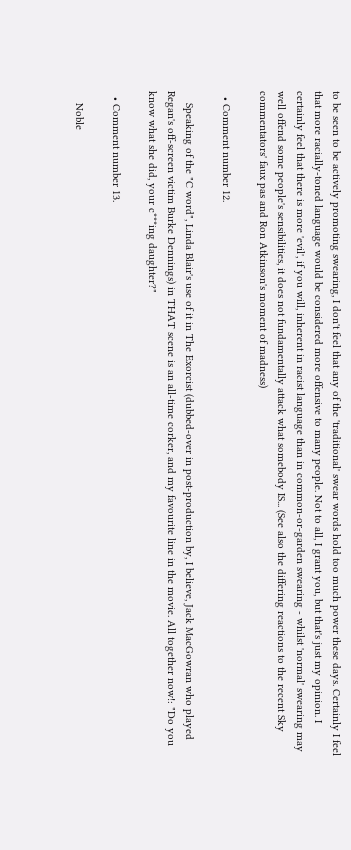to be seen to be actively promoting swearing, I don't feel that any of the 'traditional' swear words hold too much power these days. Certainly I feel that more racially-toned language would be considered more offensive to many people. Not to all, I grant you, but that's just my opinion. I certainly feel that there is more 'evil', if you will, inherent in racist language than in common-or-garden swearing - whilst 'normal' swearing may well offend some people's sensibilities, it does not fundamentally attack what somebody IS... (See also the differing reactions to the recent Sky commentators' faux pas and Ron Atkinson's moment of madness)

  • Comment number 12.

    Speaking of the "C word", Linda Blair's use of it in The Exorcist (dubbed-over in post-production by, I believe, Jack MacGowran who played Regan's off-screen victim Burke Dennings) in THAT scene is an all-time corker, and my favourite line in the movie. All together now!: "Do you know what she did, your c***ing daughter?"

  • Comment number 13.

    Noble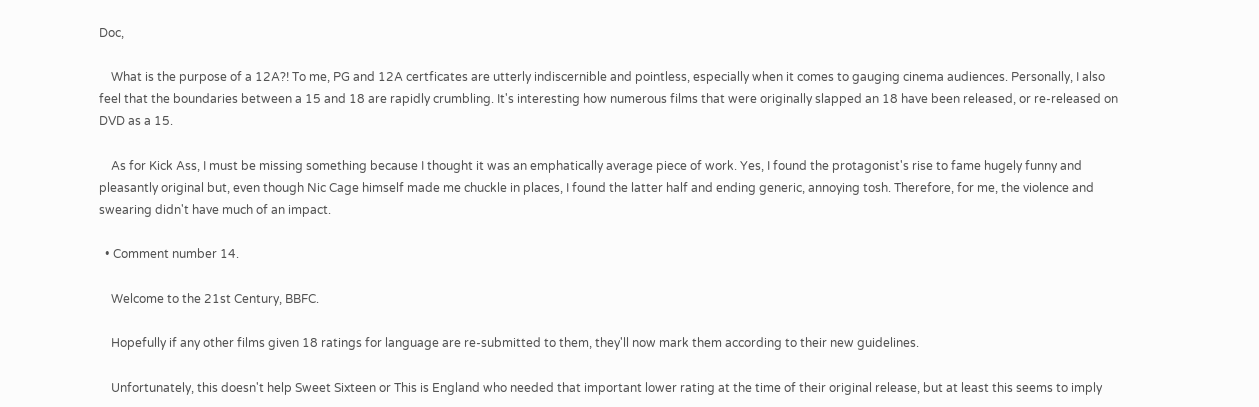Doc,

    What is the purpose of a 12A?! To me, PG and 12A certficates are utterly indiscernible and pointless, especially when it comes to gauging cinema audiences. Personally, I also feel that the boundaries between a 15 and 18 are rapidly crumbling. It's interesting how numerous films that were originally slapped an 18 have been released, or re-released on DVD as a 15.

    As for Kick Ass, I must be missing something because I thought it was an emphatically average piece of work. Yes, I found the protagonist's rise to fame hugely funny and pleasantly original but, even though Nic Cage himself made me chuckle in places, I found the latter half and ending generic, annoying tosh. Therefore, for me, the violence and swearing didn't have much of an impact.

  • Comment number 14.

    Welcome to the 21st Century, BBFC.

    Hopefully if any other films given 18 ratings for language are re-submitted to them, they'll now mark them according to their new guidelines.

    Unfortunately, this doesn't help Sweet Sixteen or This is England who needed that important lower rating at the time of their original release, but at least this seems to imply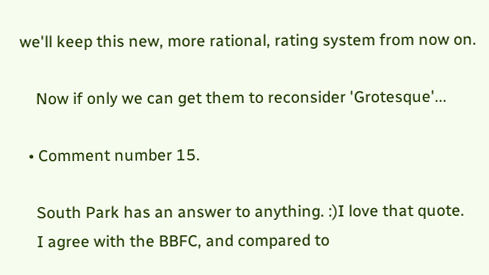we'll keep this new, more rational, rating system from now on.

    Now if only we can get them to reconsider 'Grotesque'...

  • Comment number 15.

    South Park has an answer to anything. :)I love that quote.
    I agree with the BBFC, and compared to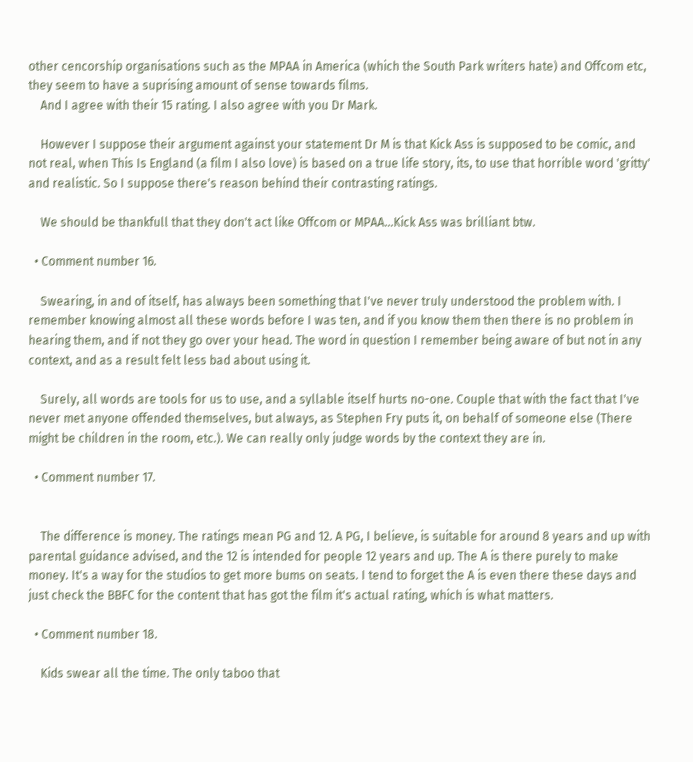other cencorship organisations such as the MPAA in America (which the South Park writers hate) and Offcom etc, they seem to have a suprising amount of sense towards films.
    And I agree with their 15 rating. I also agree with you Dr Mark.

    However I suppose their argument against your statement Dr M is that Kick Ass is supposed to be comic, and not real, when This Is England (a film I also love) is based on a true life story, its, to use that horrible word 'gritty' and realistic. So I suppose there's reason behind their contrasting ratings.

    We should be thankfull that they don't act like Offcom or MPAA...Kick Ass was brilliant btw.

  • Comment number 16.

    Swearing, in and of itself, has always been something that I've never truly understood the problem with. I remember knowing almost all these words before I was ten, and if you know them then there is no problem in hearing them, and if not they go over your head. The word in question I remember being aware of but not in any context, and as a result felt less bad about using it.

    Surely, all words are tools for us to use, and a syllable itself hurts no-one. Couple that with the fact that I've never met anyone offended themselves, but always, as Stephen Fry puts it, on behalf of someone else (There might be children in the room, etc.). We can really only judge words by the context they are in.

  • Comment number 17.


    The difference is money. The ratings mean PG and 12. A PG, I believe, is suitable for around 8 years and up with parental guidance advised, and the 12 is intended for people 12 years and up. The A is there purely to make money. It's a way for the studios to get more bums on seats. I tend to forget the A is even there these days and just check the BBFC for the content that has got the film it's actual rating, which is what matters.

  • Comment number 18.

    Kids swear all the time. The only taboo that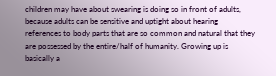children may have about swearing is doing so in front of adults, because adults can be sensitive and uptight about hearing references to body parts that are so common and natural that they are possessed by the entire/half of humanity. Growing up is basically a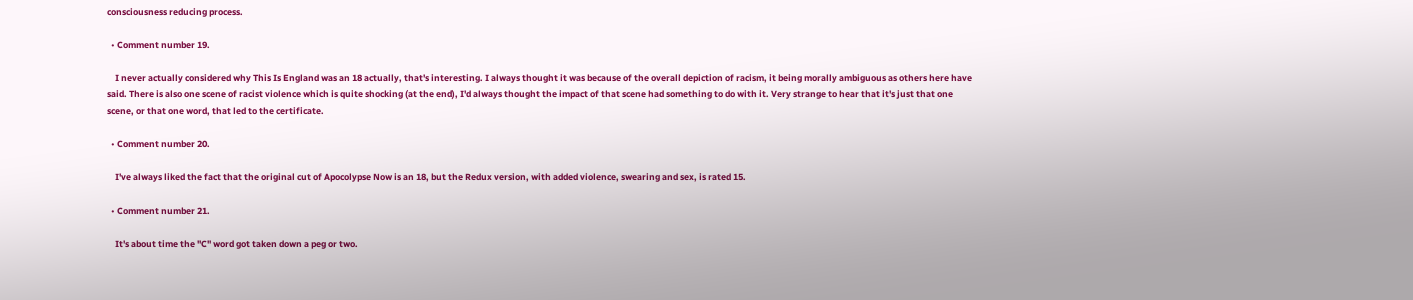consciousness reducing process.

  • Comment number 19.

    I never actually considered why This Is England was an 18 actually, that's interesting. I always thought it was because of the overall depiction of racism, it being morally ambiguous as others here have said. There is also one scene of racist violence which is quite shocking (at the end), I'd always thought the impact of that scene had something to do with it. Very strange to hear that it's just that one scene, or that one word, that led to the certificate.

  • Comment number 20.

    I've always liked the fact that the original cut of Apocolypse Now is an 18, but the Redux version, with added violence, swearing and sex, is rated 15.

  • Comment number 21.

    It's about time the "C" word got taken down a peg or two.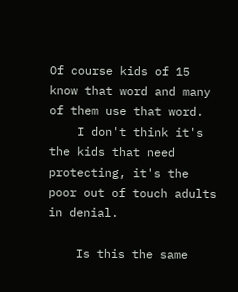Of course kids of 15 know that word and many of them use that word.
    I don't think it's the kids that need protecting, it's the poor out of touch adults in denial.

    Is this the same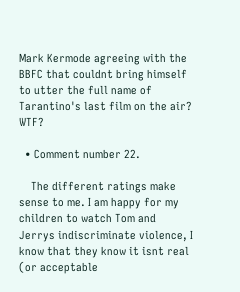Mark Kermode agreeing with the BBFC that couldnt bring himself to utter the full name of Tarantino's last film on the air? WTF?

  • Comment number 22.

    The different ratings make sense to me. I am happy for my children to watch Tom and Jerrys indiscriminate violence, I know that they know it isnt real (or acceptable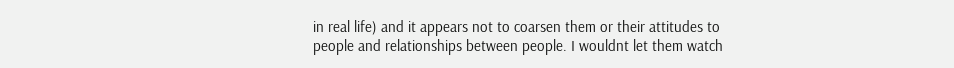in real life) and it appears not to coarsen them or their attitudes to people and relationships between people. I wouldnt let them watch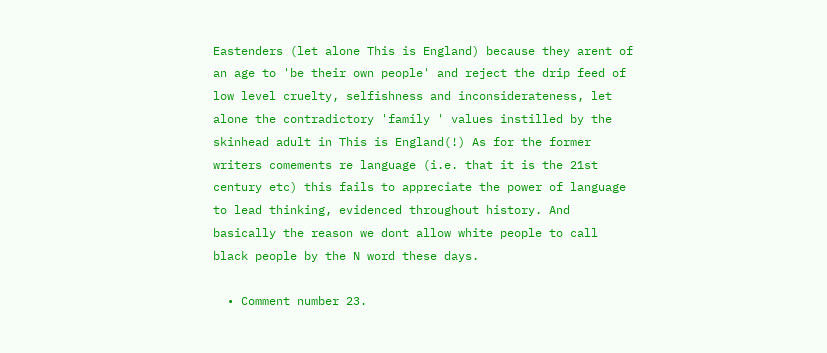Eastenders (let alone This is England) because they arent of an age to 'be their own people' and reject the drip feed of low level cruelty, selfishness and inconsiderateness, let alone the contradictory 'family ' values instilled by the skinhead adult in This is England(!) As for the former writers comements re language (i.e. that it is the 21st century etc) this fails to appreciate the power of language to lead thinking, evidenced throughout history. And basically the reason we dont allow white people to call black people by the N word these days.

  • Comment number 23.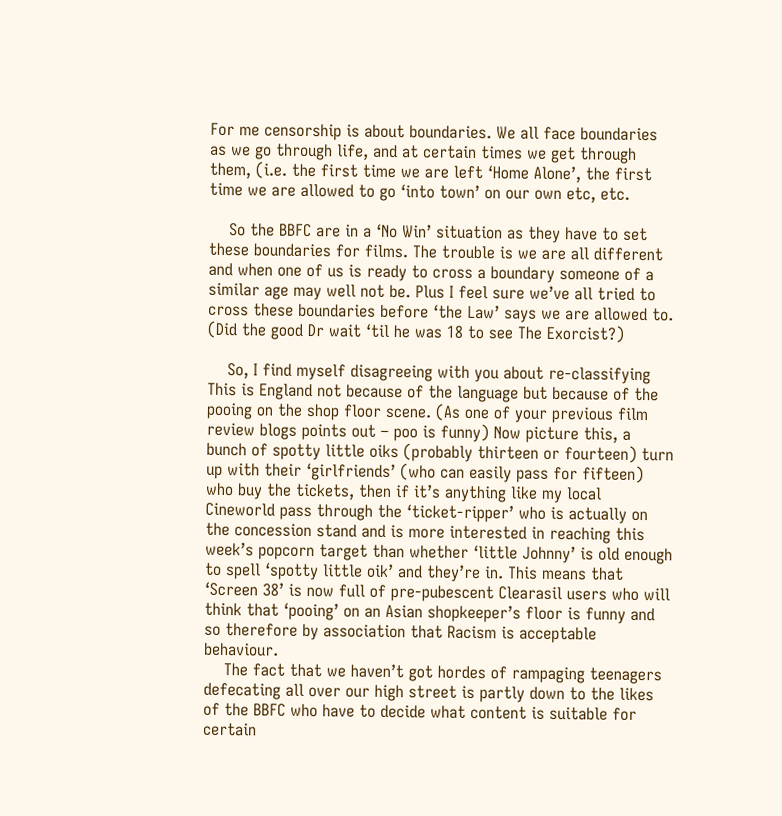For me censorship is about boundaries. We all face boundaries as we go through life, and at certain times we get through them, (i.e. the first time we are left ‘Home Alone’, the first time we are allowed to go ‘into town’ on our own etc, etc.

    So the BBFC are in a ‘No Win’ situation as they have to set these boundaries for films. The trouble is we are all different and when one of us is ready to cross a boundary someone of a similar age may well not be. Plus I feel sure we’ve all tried to cross these boundaries before ‘the Law’ says we are allowed to. (Did the good Dr wait ‘til he was 18 to see The Exorcist?)

    So, I find myself disagreeing with you about re-classifying This is England not because of the language but because of the pooing on the shop floor scene. (As one of your previous film review blogs points out – poo is funny) Now picture this, a bunch of spotty little oiks (probably thirteen or fourteen) turn up with their ‘girlfriends’ (who can easily pass for fifteen) who buy the tickets, then if it’s anything like my local Cineworld pass through the ‘ticket-ripper’ who is actually on the concession stand and is more interested in reaching this week’s popcorn target than whether ‘little Johnny’ is old enough to spell ‘spotty little oik’ and they’re in. This means that ‘Screen 38’ is now full of pre-pubescent Clearasil users who will think that ‘pooing’ on an Asian shopkeeper’s floor is funny and so therefore by association that Racism is acceptable behaviour.
    The fact that we haven’t got hordes of rampaging teenagers defecating all over our high street is partly down to the likes of the BBFC who have to decide what content is suitable for certain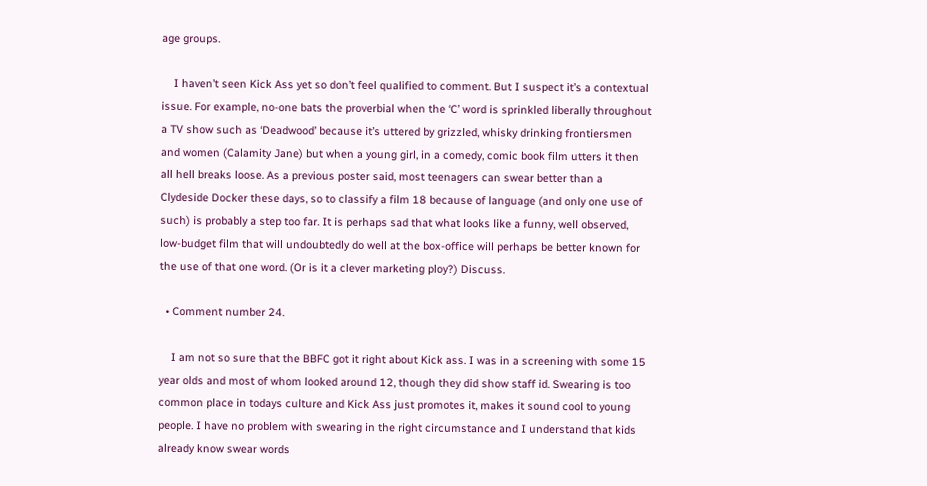age groups.

    I haven’t seen Kick Ass yet so don’t feel qualified to comment. But I suspect it’s a contextual issue. For example, no-one bats the proverbial when the ‘C’ word is sprinkled liberally throughout a TV show such as ‘Deadwood’ because it’s uttered by grizzled, whisky drinking frontiersmen and women (Calamity Jane) but when a young girl, in a comedy, comic book film utters it then all hell breaks loose. As a previous poster said, most teenagers can swear better than a Clydeside Docker these days, so to classify a film 18 because of language (and only one use of such) is probably a step too far. It is perhaps sad that what looks like a funny, well observed, low-budget film that will undoubtedly do well at the box-office will perhaps be better known for the use of that one word. (Or is it a clever marketing ploy?) Discuss.

  • Comment number 24.

    I am not so sure that the BBFC got it right about Kick ass. I was in a screening with some 15 year olds and most of whom looked around 12, though they did show staff id. Swearing is too common place in todays culture and Kick Ass just promotes it, makes it sound cool to young people. I have no problem with swearing in the right circumstance and I understand that kids already know swear words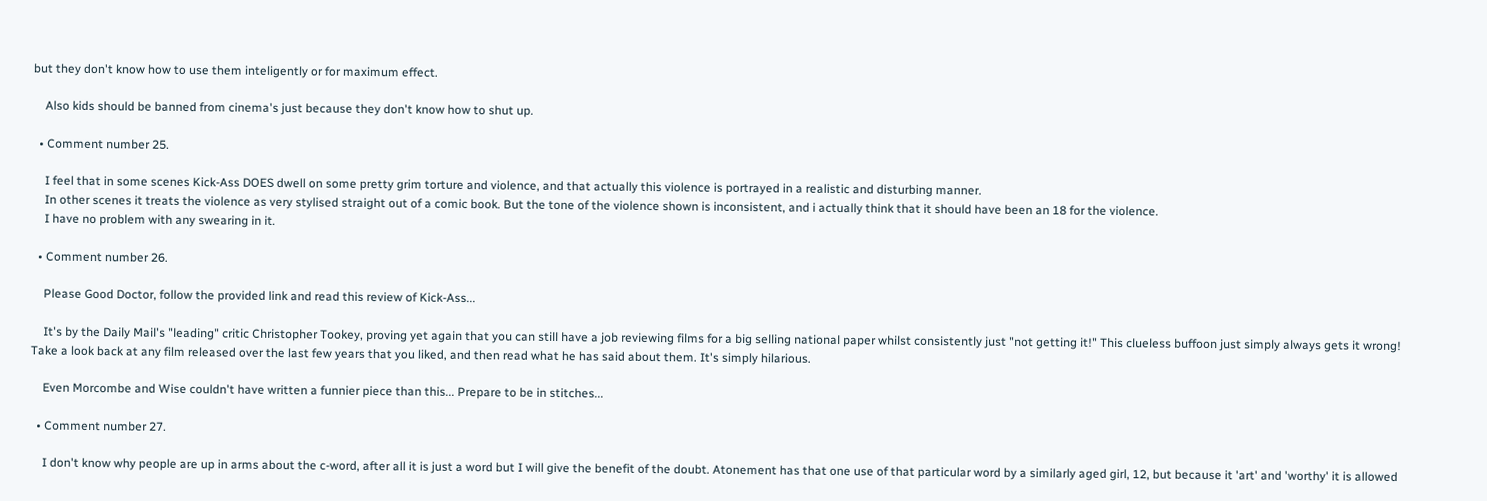but they don't know how to use them inteligently or for maximum effect.

    Also kids should be banned from cinema's just because they don't know how to shut up.

  • Comment number 25.

    I feel that in some scenes Kick-Ass DOES dwell on some pretty grim torture and violence, and that actually this violence is portrayed in a realistic and disturbing manner.
    In other scenes it treats the violence as very stylised straight out of a comic book. But the tone of the violence shown is inconsistent, and i actually think that it should have been an 18 for the violence.
    I have no problem with any swearing in it.

  • Comment number 26.

    Please Good Doctor, follow the provided link and read this review of Kick-Ass...

    It's by the Daily Mail's "leading" critic Christopher Tookey, proving yet again that you can still have a job reviewing films for a big selling national paper whilst consistently just "not getting it!" This clueless buffoon just simply always gets it wrong! Take a look back at any film released over the last few years that you liked, and then read what he has said about them. It's simply hilarious.

    Even Morcombe and Wise couldn't have written a funnier piece than this... Prepare to be in stitches...

  • Comment number 27.

    I don't know why people are up in arms about the c-word, after all it is just a word but I will give the benefit of the doubt. Atonement has that one use of that particular word by a similarly aged girl, 12, but because it 'art' and 'worthy' it is allowed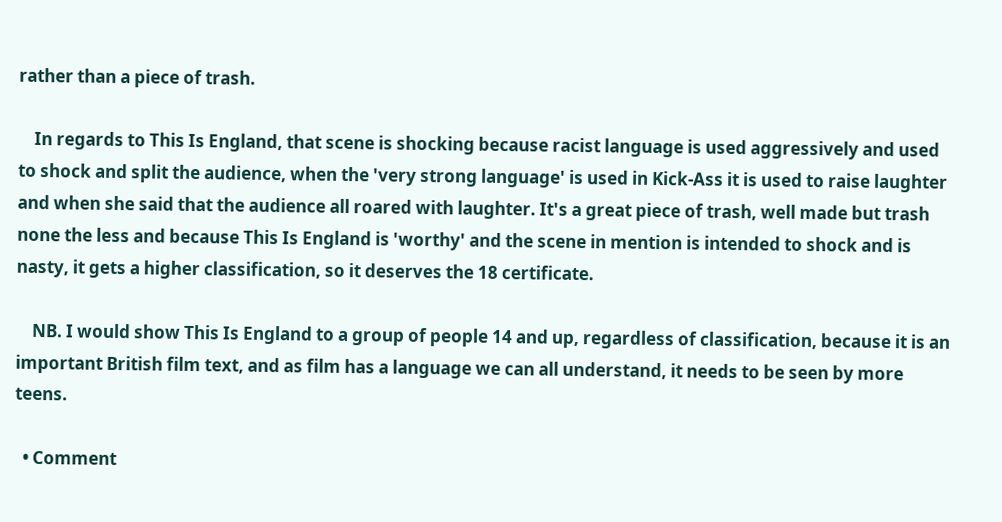rather than a piece of trash.

    In regards to This Is England, that scene is shocking because racist language is used aggressively and used to shock and split the audience, when the 'very strong language' is used in Kick-Ass it is used to raise laughter and when she said that the audience all roared with laughter. It's a great piece of trash, well made but trash none the less and because This Is England is 'worthy' and the scene in mention is intended to shock and is nasty, it gets a higher classification, so it deserves the 18 certificate.

    NB. I would show This Is England to a group of people 14 and up, regardless of classification, because it is an important British film text, and as film has a language we can all understand, it needs to be seen by more teens.

  • Comment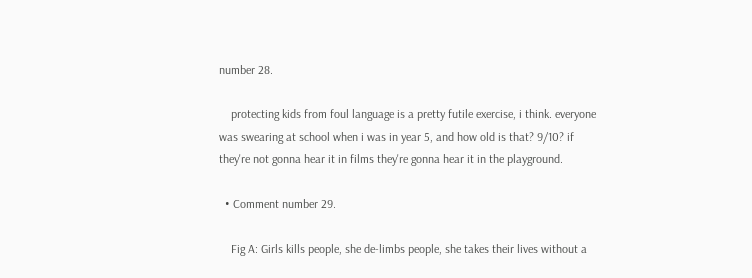number 28.

    protecting kids from foul language is a pretty futile exercise, i think. everyone was swearing at school when i was in year 5, and how old is that? 9/10? if they're not gonna hear it in films they're gonna hear it in the playground.

  • Comment number 29.

    Fig A: Girls kills people, she de-limbs people, she takes their lives without a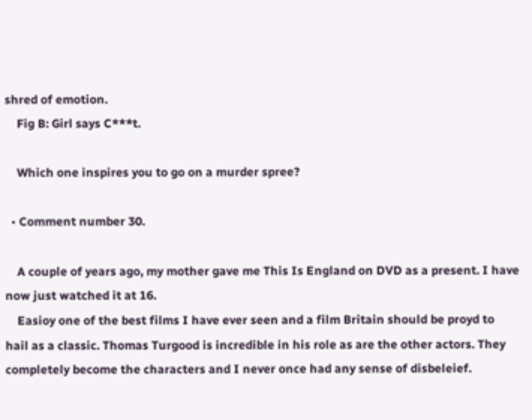shred of emotion.
    Fig B: Girl says C***t.

    Which one inspires you to go on a murder spree?

  • Comment number 30.

    A couple of years ago, my mother gave me This Is England on DVD as a present. I have now just watched it at 16.
    Easioy one of the best films I have ever seen and a film Britain should be proyd to hail as a classic. Thomas Turgood is incredible in his role as are the other actors. They completely become the characters and I never once had any sense of disbeleief.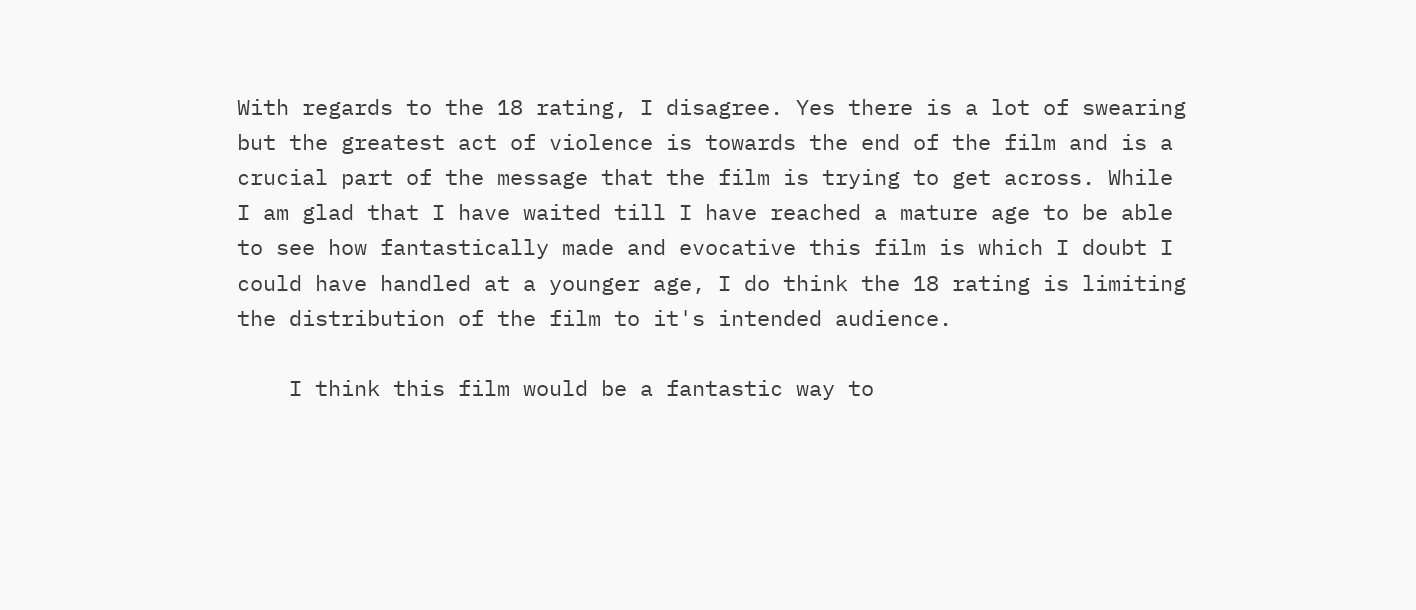With regards to the 18 rating, I disagree. Yes there is a lot of swearing but the greatest act of violence is towards the end of the film and is a crucial part of the message that the film is trying to get across. While I am glad that I have waited till I have reached a mature age to be able to see how fantastically made and evocative this film is which I doubt I could have handled at a younger age, I do think the 18 rating is limiting the distribution of the film to it's intended audience.

    I think this film would be a fantastic way to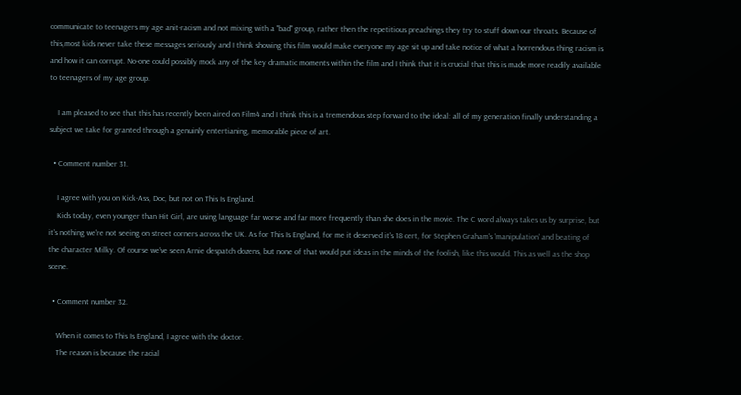communicate to teenagers my age anit-racism and not mixing with a "bad" group, rather then the repetitious preachings they try to stuff down our throats. Because of this,most kids never take these messages seriously and I think showing this film would make everyone my age sit up and take notice of what a horrendous thing racism is and how it can corrupt. No-one could possibly mock any of the key dramatic moments within the film and I think that it is crucial that this is made more readily available to teenagers of my age group.

    I am pleased to see that this has recently been aired on Film4 and I think this is a tremendous step forward to the ideal: all of my generation finally understanding a subject we take for granted through a genuinly entertianing, memorable piece of art.

  • Comment number 31.

    I agree with you on Kick-Ass, Doc, but not on This Is England.
    Kids today, even younger than Hit Girl, are using language far worse and far more frequently than she does in the movie. The C word always takes us by surprise, but it's nothing we're not seeing on street corners across the UK. As for This Is England, for me it deserved it's 18 cert, for Stephen Graham's 'manipulation' and beating of the character Milky. Of course we've seen Arnie despatch dozens, but none of that would put ideas in the minds of the foolish, like this would. This as well as the shop scene.

  • Comment number 32.

    When it comes to This Is England, I agree with the doctor.
    The reason is because the racial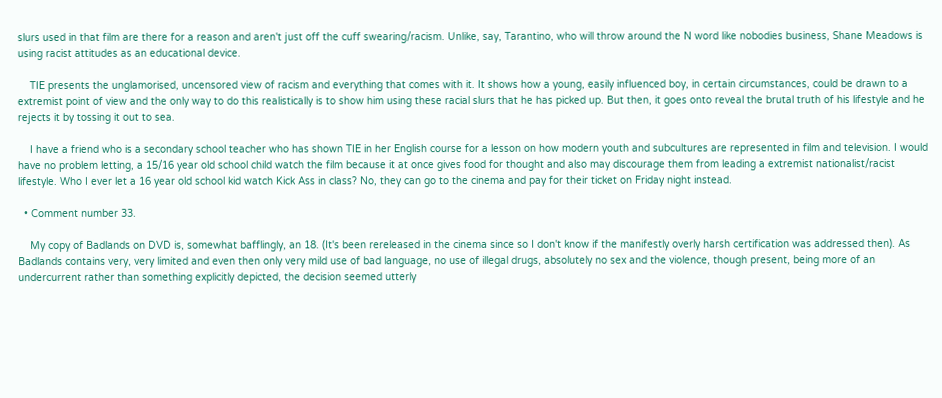slurs used in that film are there for a reason and aren't just off the cuff swearing/racism. Unlike, say, Tarantino, who will throw around the N word like nobodies business, Shane Meadows is using racist attitudes as an educational device.

    TIE presents the unglamorised, uncensored view of racism and everything that comes with it. It shows how a young, easily influenced boy, in certain circumstances, could be drawn to a extremist point of view and the only way to do this realistically is to show him using these racial slurs that he has picked up. But then, it goes onto reveal the brutal truth of his lifestyle and he rejects it by tossing it out to sea.

    I have a friend who is a secondary school teacher who has shown TIE in her English course for a lesson on how modern youth and subcultures are represented in film and television. I would have no problem letting, a 15/16 year old school child watch the film because it at once gives food for thought and also may discourage them from leading a extremist nationalist/racist lifestyle. Who I ever let a 16 year old school kid watch Kick Ass in class? No, they can go to the cinema and pay for their ticket on Friday night instead.

  • Comment number 33.

    My copy of Badlands on DVD is, somewhat bafflingly, an 18. (It's been rereleased in the cinema since so I don't know if the manifestly overly harsh certification was addressed then). As Badlands contains very, very limited and even then only very mild use of bad language, no use of illegal drugs, absolutely no sex and the violence, though present, being more of an undercurrent rather than something explicitly depicted, the decision seemed utterly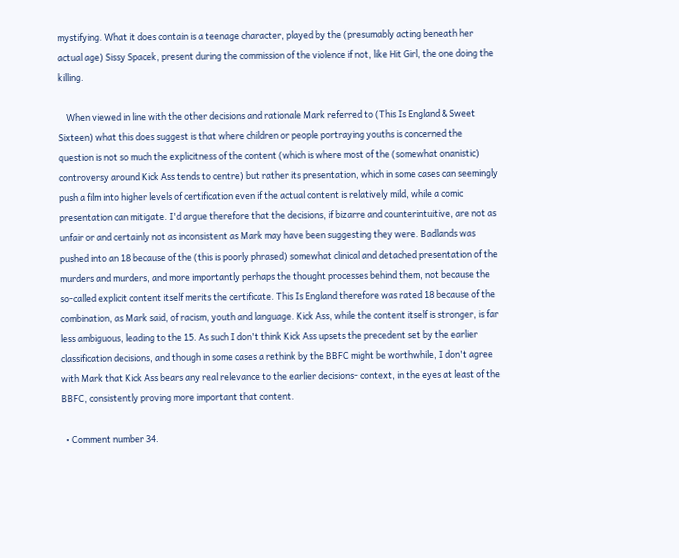mystifying. What it does contain is a teenage character, played by the (presumably acting beneath her actual age) Sissy Spacek, present during the commission of the violence if not, like Hit Girl, the one doing the killing.

    When viewed in line with the other decisions and rationale Mark referred to (This Is England & Sweet Sixteen) what this does suggest is that where children or people portraying youths is concerned the question is not so much the explicitness of the content (which is where most of the (somewhat onanistic) controversy around Kick Ass tends to centre) but rather its presentation, which in some cases can seemingly push a film into higher levels of certification even if the actual content is relatively mild, while a comic presentation can mitigate. I'd argue therefore that the decisions, if bizarre and counterintuitive, are not as unfair or and certainly not as inconsistent as Mark may have been suggesting they were. Badlands was pushed into an 18 because of the (this is poorly phrased) somewhat clinical and detached presentation of the murders and murders, and more importantly perhaps the thought processes behind them, not because the so-called explicit content itself merits the certificate. This Is England therefore was rated 18 because of the combination, as Mark said, of racism, youth and language. Kick Ass, while the content itself is stronger, is far less ambiguous, leading to the 15. As such I don't think Kick Ass upsets the precedent set by the earlier classification decisions, and though in some cases a rethink by the BBFC might be worthwhile, I don't agree with Mark that Kick Ass bears any real relevance to the earlier decisions- context, in the eyes at least of the BBFC, consistently proving more important that content.

  • Comment number 34.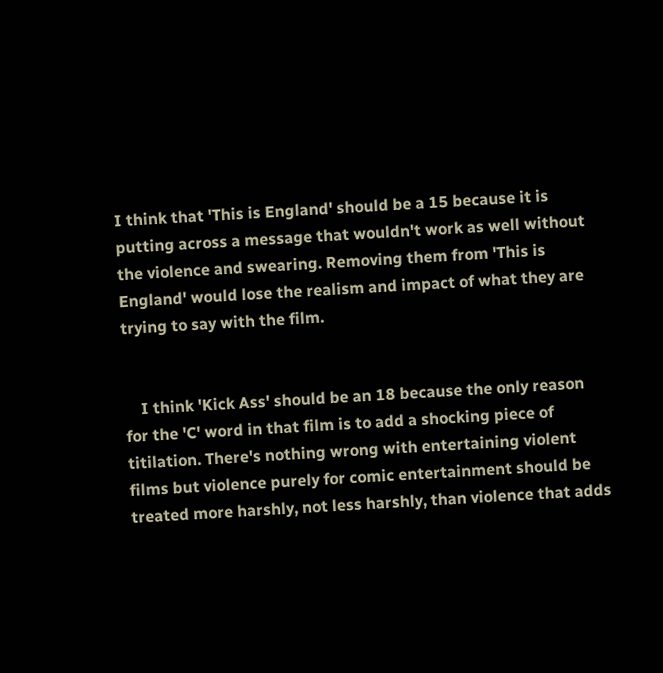I think that 'This is England' should be a 15 because it is putting across a message that wouldn't work as well without the violence and swearing. Removing them from 'This is England' would lose the realism and impact of what they are trying to say with the film.


    I think 'Kick Ass' should be an 18 because the only reason for the 'C' word in that film is to add a shocking piece of titilation. There's nothing wrong with entertaining violent films but violence purely for comic entertainment should be treated more harshly, not less harshly, than violence that adds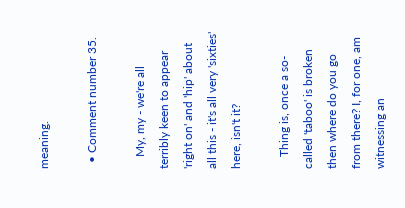meaning.

  • Comment number 35.

    My, my - we're all terribly keen to appear 'right on' and 'hip' about all this - it's all very 'sixties' here, isn't it?

    Thing is, once a so-called 'taboo' is broken then where do you go from there? I, for one, am witnessing an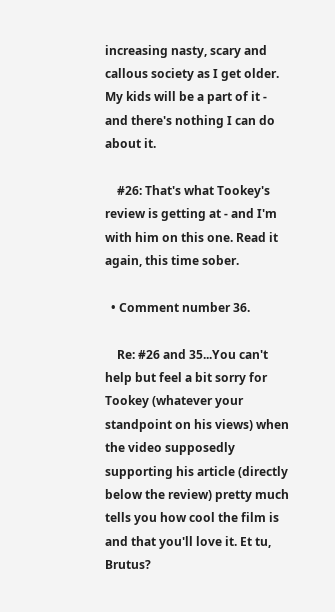increasing nasty, scary and callous society as I get older. My kids will be a part of it - and there's nothing I can do about it.

    #26: That's what Tookey's review is getting at - and I'm with him on this one. Read it again, this time sober.

  • Comment number 36.

    Re: #26 and 35...You can't help but feel a bit sorry for Tookey (whatever your standpoint on his views) when the video supposedly supporting his article (directly below the review) pretty much tells you how cool the film is and that you'll love it. Et tu, Brutus?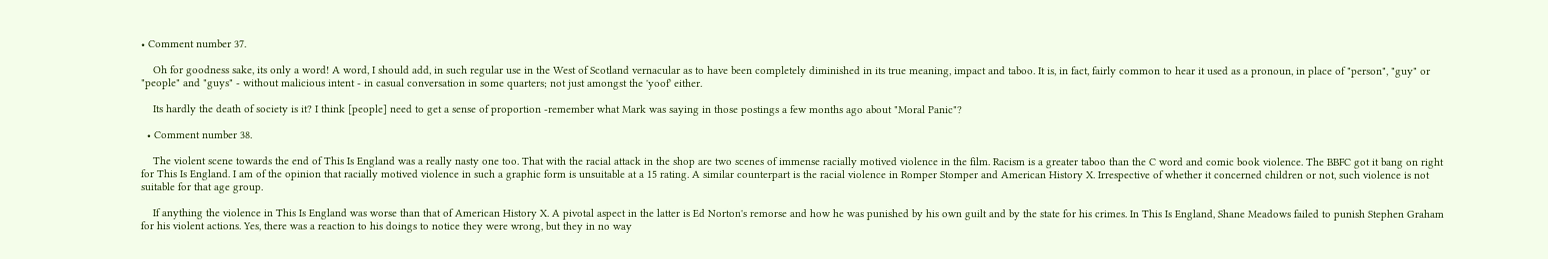• Comment number 37.

    Oh for goodness sake, its only a word! A word, I should add, in such regular use in the West of Scotland vernacular as to have been completely diminished in its true meaning, impact and taboo. It is, in fact, fairly common to hear it used as a pronoun, in place of "person", "guy" or "people" and "guys" - without malicious intent - in casual conversation in some quarters; not just amongst the 'yoof' either.

    Its hardly the death of society is it? I think [people] need to get a sense of proportion -remember what Mark was saying in those postings a few months ago about "Moral Panic"?

  • Comment number 38.

    The violent scene towards the end of This Is England was a really nasty one too. That with the racial attack in the shop are two scenes of immense racially motived violence in the film. Racism is a greater taboo than the C word and comic book violence. The BBFC got it bang on right for This Is England. I am of the opinion that racially motived violence in such a graphic form is unsuitable at a 15 rating. A similar counterpart is the racial violence in Romper Stomper and American History X. Irrespective of whether it concerned children or not, such violence is not suitable for that age group.

    If anything the violence in This Is England was worse than that of American History X. A pivotal aspect in the latter is Ed Norton's remorse and how he was punished by his own guilt and by the state for his crimes. In This Is England, Shane Meadows failed to punish Stephen Graham for his violent actions. Yes, there was a reaction to his doings to notice they were wrong, but they in no way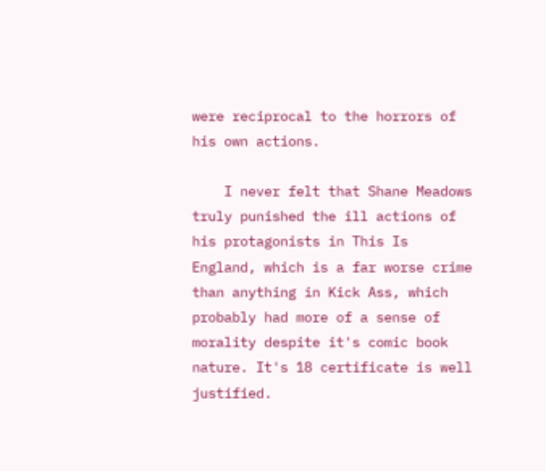were reciprocal to the horrors of his own actions.

    I never felt that Shane Meadows truly punished the ill actions of his protagonists in This Is England, which is a far worse crime than anything in Kick Ass, which probably had more of a sense of morality despite it's comic book nature. It's 18 certificate is well justified.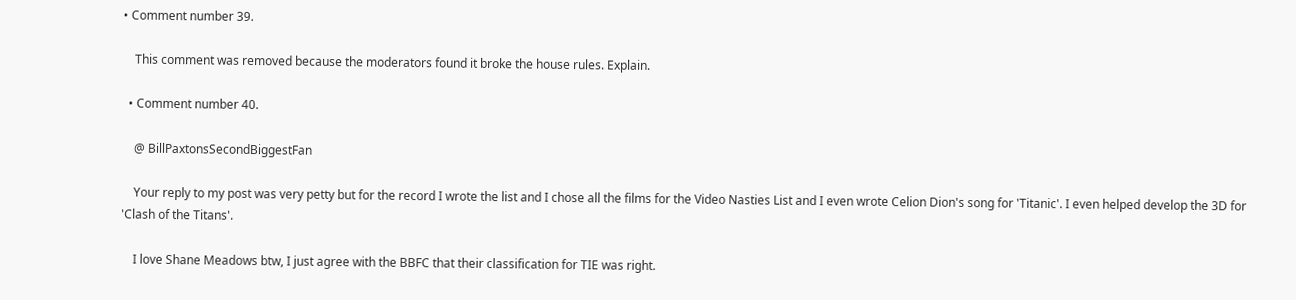• Comment number 39.

    This comment was removed because the moderators found it broke the house rules. Explain.

  • Comment number 40.

    @ BillPaxtonsSecondBiggestFan

    Your reply to my post was very petty but for the record I wrote the list and I chose all the films for the Video Nasties List and I even wrote Celion Dion's song for 'Titanic'. I even helped develop the 3D for 'Clash of the Titans'.

    I love Shane Meadows btw, I just agree with the BBFC that their classification for TIE was right.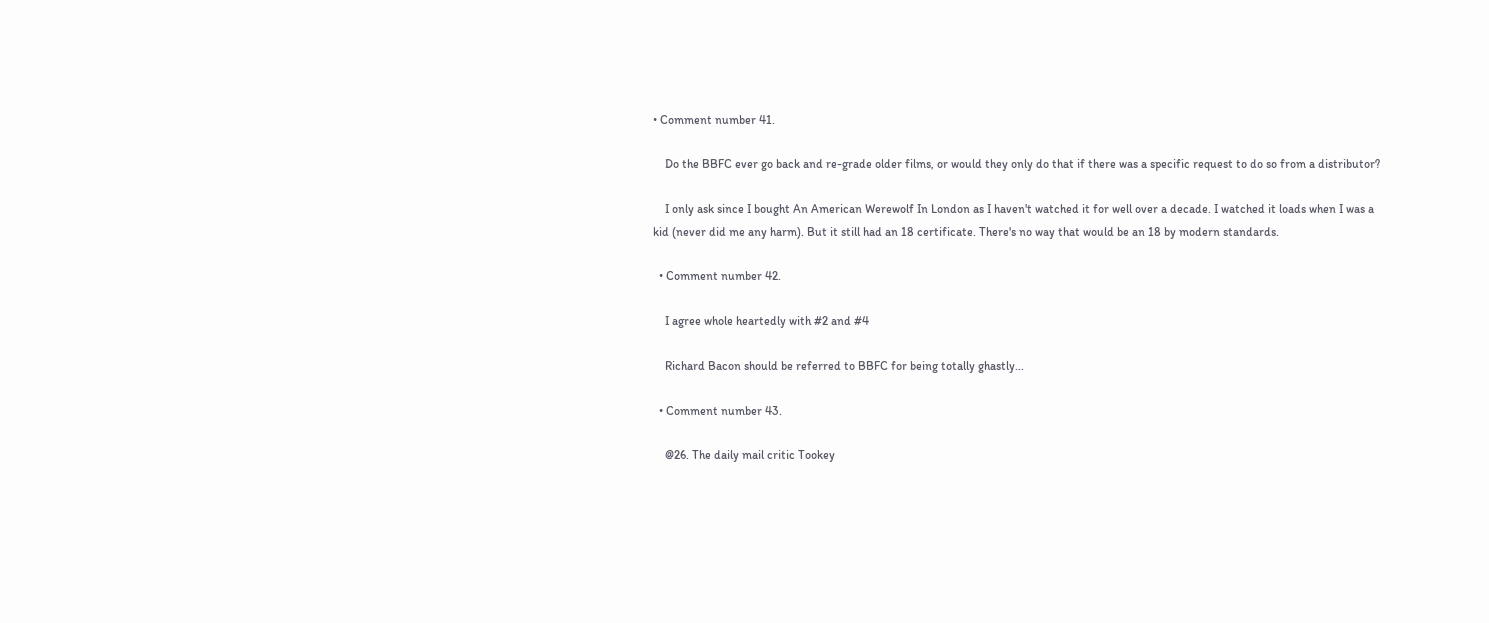• Comment number 41.

    Do the BBFC ever go back and re-grade older films, or would they only do that if there was a specific request to do so from a distributor?

    I only ask since I bought An American Werewolf In London as I haven't watched it for well over a decade. I watched it loads when I was a kid (never did me any harm). But it still had an 18 certificate. There's no way that would be an 18 by modern standards.

  • Comment number 42.

    I agree whole heartedly with #2 and #4

    Richard Bacon should be referred to BBFC for being totally ghastly...

  • Comment number 43.

    @26. The daily mail critic Tookey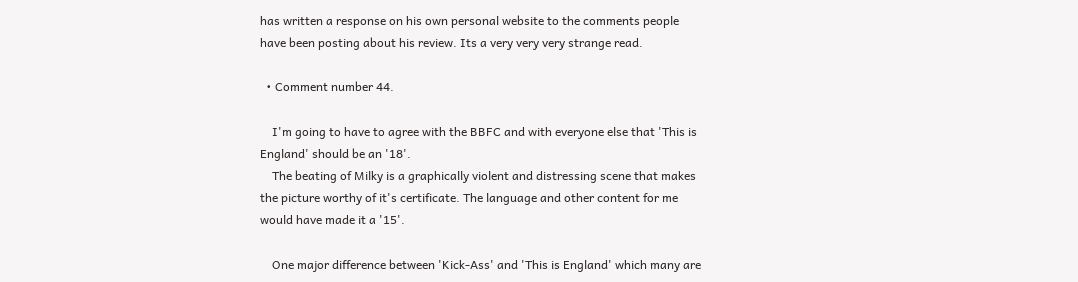has written a response on his own personal website to the comments people have been posting about his review. Its a very very very strange read.

  • Comment number 44.

    I'm going to have to agree with the BBFC and with everyone else that 'This is England' should be an '18'.
    The beating of Milky is a graphically violent and distressing scene that makes the picture worthy of it's certificate. The language and other content for me would have made it a '15'.

    One major difference between 'Kick-Ass' and 'This is England' which many are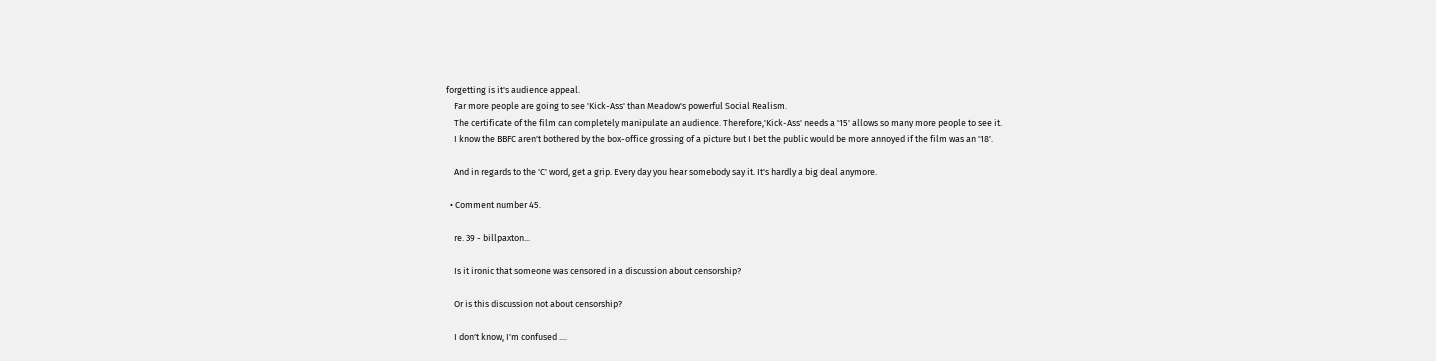forgetting is it's audience appeal.
    Far more people are going to see 'Kick-Ass' than Meadow's powerful Social Realism.
    The certificate of the film can completely manipulate an audience. Therefore,'Kick-Ass' needs a '15' allows so many more people to see it.
    I know the BBFC aren't bothered by the box-office grossing of a picture but I bet the public would be more annoyed if the film was an '18'.

    And in regards to the 'C' word, get a grip. Every day you hear somebody say it. It's hardly a big deal anymore.

  • Comment number 45.

    re. 39 - billpaxton...

    Is it ironic that someone was censored in a discussion about censorship?

    Or is this discussion not about censorship?

    I don't know, I'm confused ....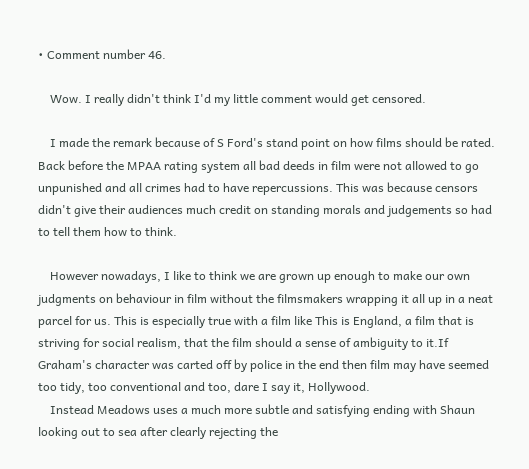• Comment number 46.

    Wow. I really didn't think I'd my little comment would get censored.

    I made the remark because of S Ford's stand point on how films should be rated. Back before the MPAA rating system all bad deeds in film were not allowed to go unpunished and all crimes had to have repercussions. This was because censors didn't give their audiences much credit on standing morals and judgements so had to tell them how to think.

    However nowadays, I like to think we are grown up enough to make our own judgments on behaviour in film without the filmsmakers wrapping it all up in a neat parcel for us. This is especially true with a film like This is England, a film that is striving for social realism, that the film should a sense of ambiguity to it.If Graham's character was carted off by police in the end then film may have seemed too tidy, too conventional and too, dare I say it, Hollywood.
    Instead Meadows uses a much more subtle and satisfying ending with Shaun looking out to sea after clearly rejecting the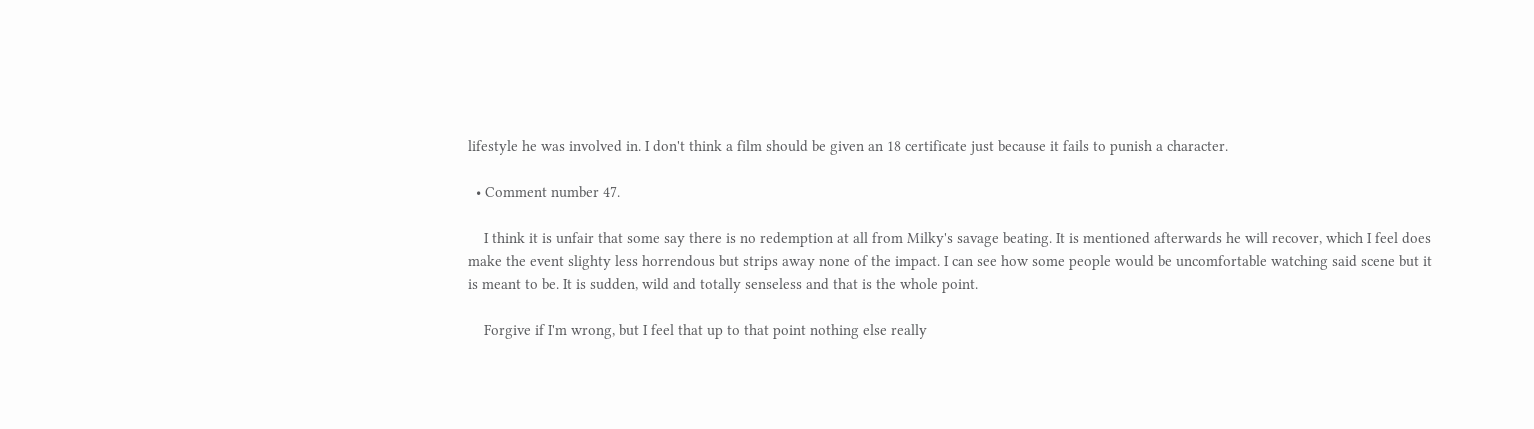lifestyle he was involved in. I don't think a film should be given an 18 certificate just because it fails to punish a character.

  • Comment number 47.

    I think it is unfair that some say there is no redemption at all from Milky's savage beating. It is mentioned afterwards he will recover, which I feel does make the event slighty less horrendous but strips away none of the impact. I can see how some people would be uncomfortable watching said scene but it is meant to be. It is sudden, wild and totally senseless and that is the whole point.

    Forgive if I'm wrong, but I feel that up to that point nothing else really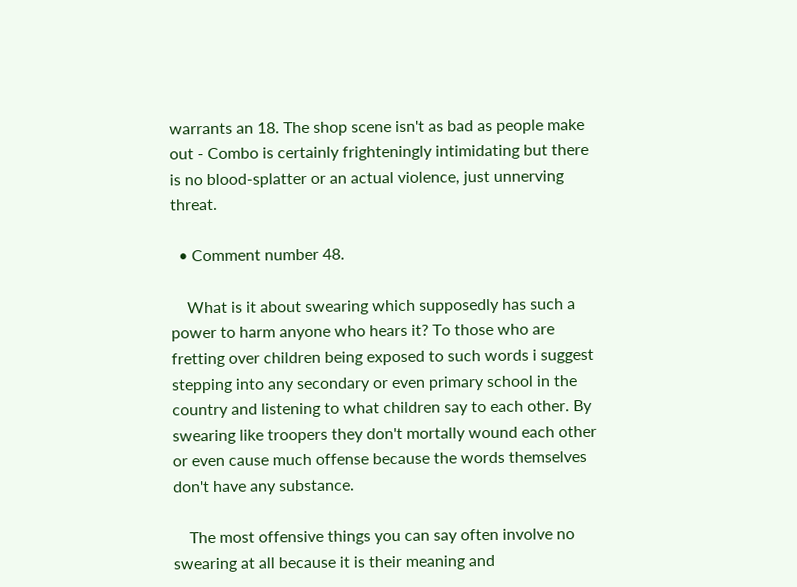warrants an 18. The shop scene isn't as bad as people make out - Combo is certainly frighteningly intimidating but there is no blood-splatter or an actual violence, just unnerving threat.

  • Comment number 48.

    What is it about swearing which supposedly has such a power to harm anyone who hears it? To those who are fretting over children being exposed to such words i suggest stepping into any secondary or even primary school in the country and listening to what children say to each other. By swearing like troopers they don't mortally wound each other or even cause much offense because the words themselves don't have any substance.

    The most offensive things you can say often involve no swearing at all because it is their meaning and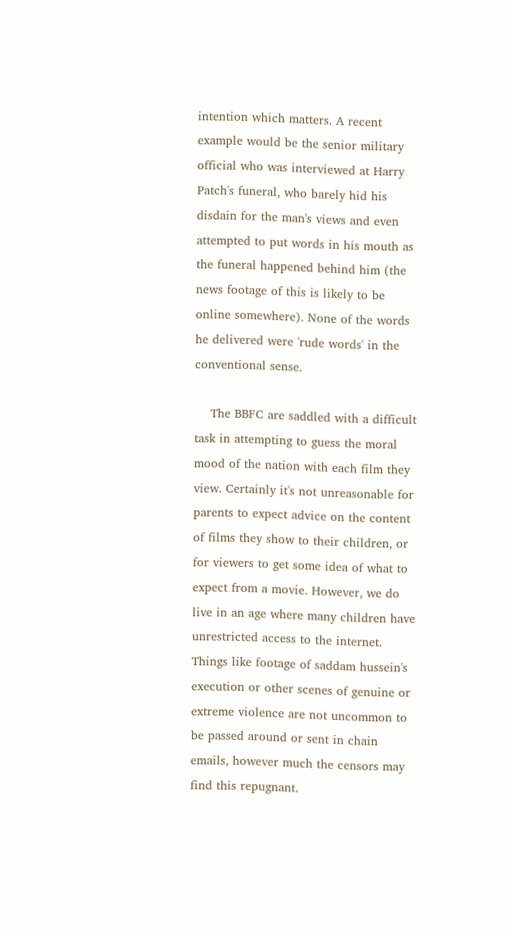intention which matters. A recent example would be the senior military official who was interviewed at Harry Patch's funeral, who barely hid his disdain for the man's views and even attempted to put words in his mouth as the funeral happened behind him (the news footage of this is likely to be online somewhere). None of the words he delivered were 'rude words' in the conventional sense.

    The BBFC are saddled with a difficult task in attempting to guess the moral mood of the nation with each film they view. Certainly it's not unreasonable for parents to expect advice on the content of films they show to their children, or for viewers to get some idea of what to expect from a movie. However, we do live in an age where many children have unrestricted access to the internet. Things like footage of saddam hussein's execution or other scenes of genuine or extreme violence are not uncommon to be passed around or sent in chain emails, however much the censors may find this repugnant.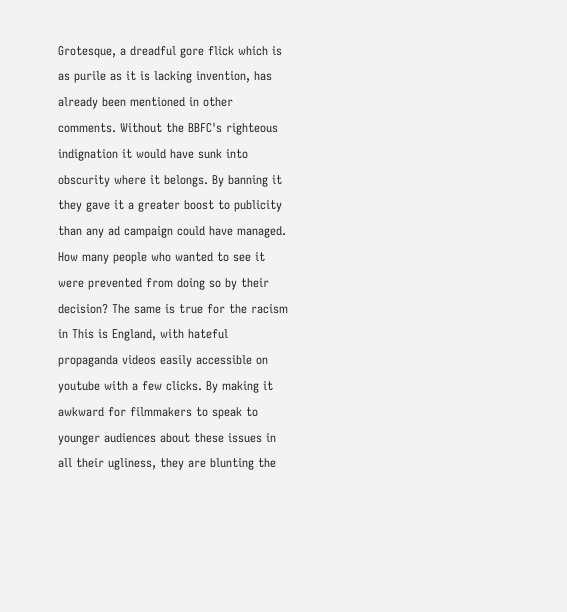Grotesque, a dreadful gore flick which is as purile as it is lacking invention, has already been mentioned in other comments. Without the BBFC's righteous indignation it would have sunk into obscurity where it belongs. By banning it they gave it a greater boost to publicity than any ad campaign could have managed. How many people who wanted to see it were prevented from doing so by their decision? The same is true for the racism in This is England, with hateful propaganda videos easily accessible on youtube with a few clicks. By making it awkward for filmmakers to speak to younger audiences about these issues in all their ugliness, they are blunting the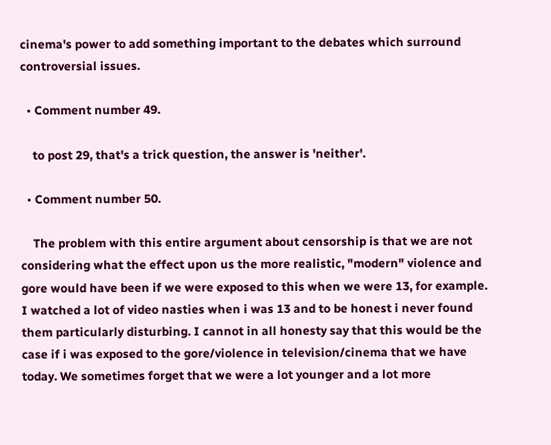cinema's power to add something important to the debates which surround controversial issues.

  • Comment number 49.

    to post 29, that's a trick question, the answer is 'neither'.

  • Comment number 50.

    The problem with this entire argument about censorship is that we are not considering what the effect upon us the more realistic, "modern" violence and gore would have been if we were exposed to this when we were 13, for example. I watched a lot of video nasties when i was 13 and to be honest i never found them particularly disturbing. I cannot in all honesty say that this would be the case if i was exposed to the gore/violence in television/cinema that we have today. We sometimes forget that we were a lot younger and a lot more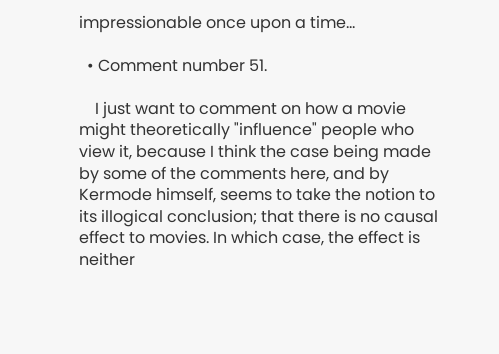impressionable once upon a time...

  • Comment number 51.

    I just want to comment on how a movie might theoretically "influence" people who view it, because I think the case being made by some of the comments here, and by Kermode himself, seems to take the notion to its illogical conclusion; that there is no causal effect to movies. In which case, the effect is neither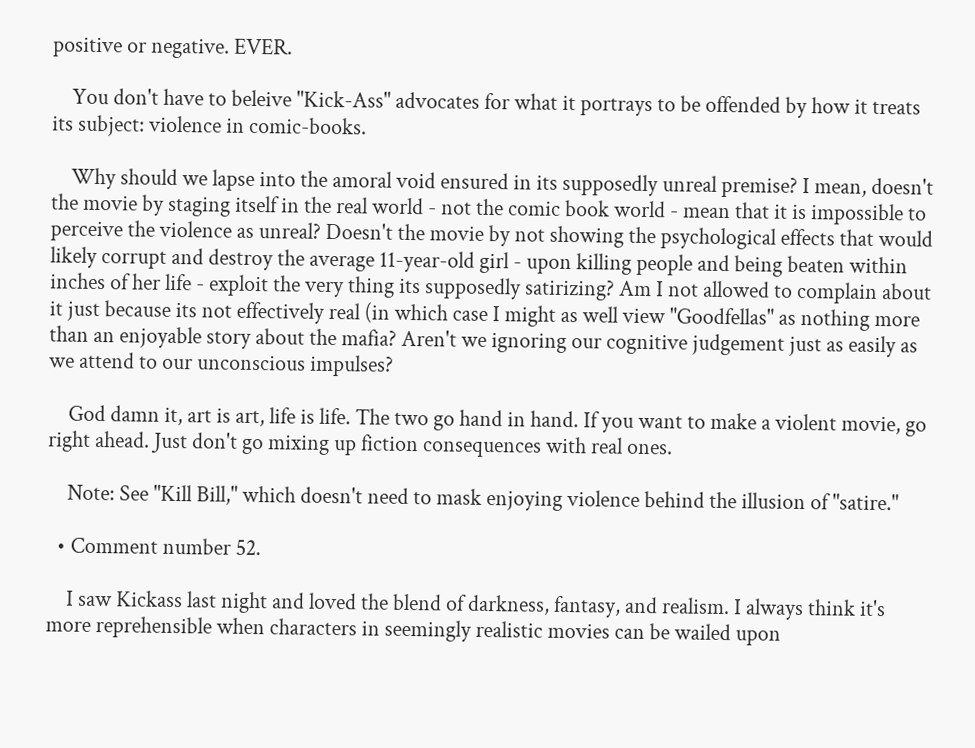positive or negative. EVER.

    You don't have to beleive "Kick-Ass" advocates for what it portrays to be offended by how it treats its subject: violence in comic-books.

    Why should we lapse into the amoral void ensured in its supposedly unreal premise? I mean, doesn't the movie by staging itself in the real world - not the comic book world - mean that it is impossible to perceive the violence as unreal? Doesn't the movie by not showing the psychological effects that would likely corrupt and destroy the average 11-year-old girl - upon killing people and being beaten within inches of her life - exploit the very thing its supposedly satirizing? Am I not allowed to complain about it just because its not effectively real (in which case I might as well view "Goodfellas" as nothing more than an enjoyable story about the mafia? Aren't we ignoring our cognitive judgement just as easily as we attend to our unconscious impulses?

    God damn it, art is art, life is life. The two go hand in hand. If you want to make a violent movie, go right ahead. Just don't go mixing up fiction consequences with real ones.

    Note: See "Kill Bill," which doesn't need to mask enjoying violence behind the illusion of "satire."

  • Comment number 52.

    I saw Kickass last night and loved the blend of darkness, fantasy, and realism. I always think it's more reprehensible when characters in seemingly realistic movies can be wailed upon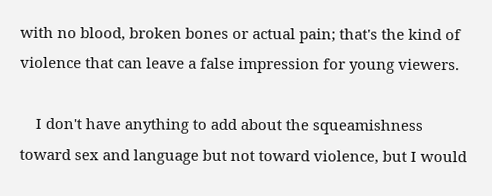with no blood, broken bones or actual pain; that's the kind of violence that can leave a false impression for young viewers.

    I don't have anything to add about the squeamishness toward sex and language but not toward violence, but I would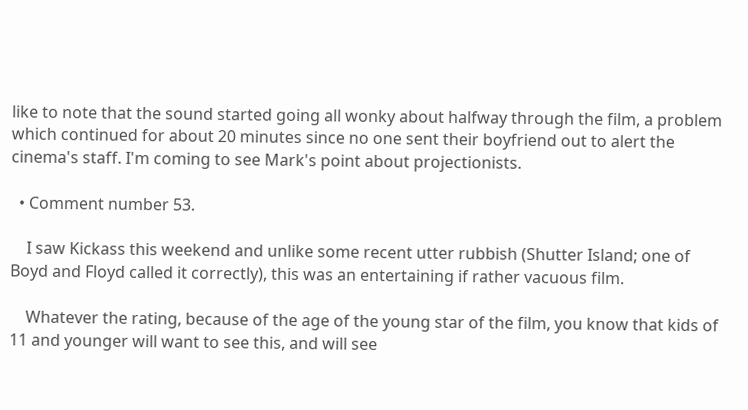like to note that the sound started going all wonky about halfway through the film, a problem which continued for about 20 minutes since no one sent their boyfriend out to alert the cinema's staff. I'm coming to see Mark's point about projectionists.

  • Comment number 53.

    I saw Kickass this weekend and unlike some recent utter rubbish (Shutter Island; one of Boyd and Floyd called it correctly), this was an entertaining if rather vacuous film.

    Whatever the rating, because of the age of the young star of the film, you know that kids of 11 and younger will want to see this, and will see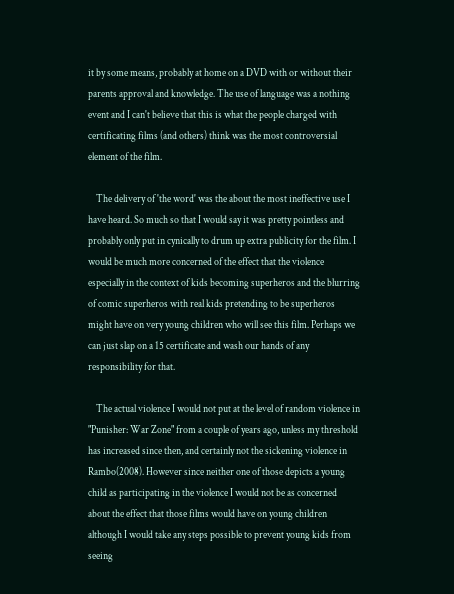it by some means, probably at home on a DVD with or without their parents approval and knowledge. The use of language was a nothing event and I can't believe that this is what the people charged with certificating films (and others) think was the most controversial element of the film.

    The delivery of 'the word' was the about the most ineffective use I have heard. So much so that I would say it was pretty pointless and probably only put in cynically to drum up extra publicity for the film. I would be much more concerned of the effect that the violence especially in the context of kids becoming superheros and the blurring of comic superheros with real kids pretending to be superheros might have on very young children who will see this film. Perhaps we can just slap on a 15 certificate and wash our hands of any responsibility for that.

    The actual violence I would not put at the level of random violence in "Punisher: War Zone" from a couple of years ago, unless my threshold has increased since then, and certainly not the sickening violence in Rambo(2008). However since neither one of those depicts a young child as participating in the violence I would not be as concerned about the effect that those films would have on young children although I would take any steps possible to prevent young kids from seeing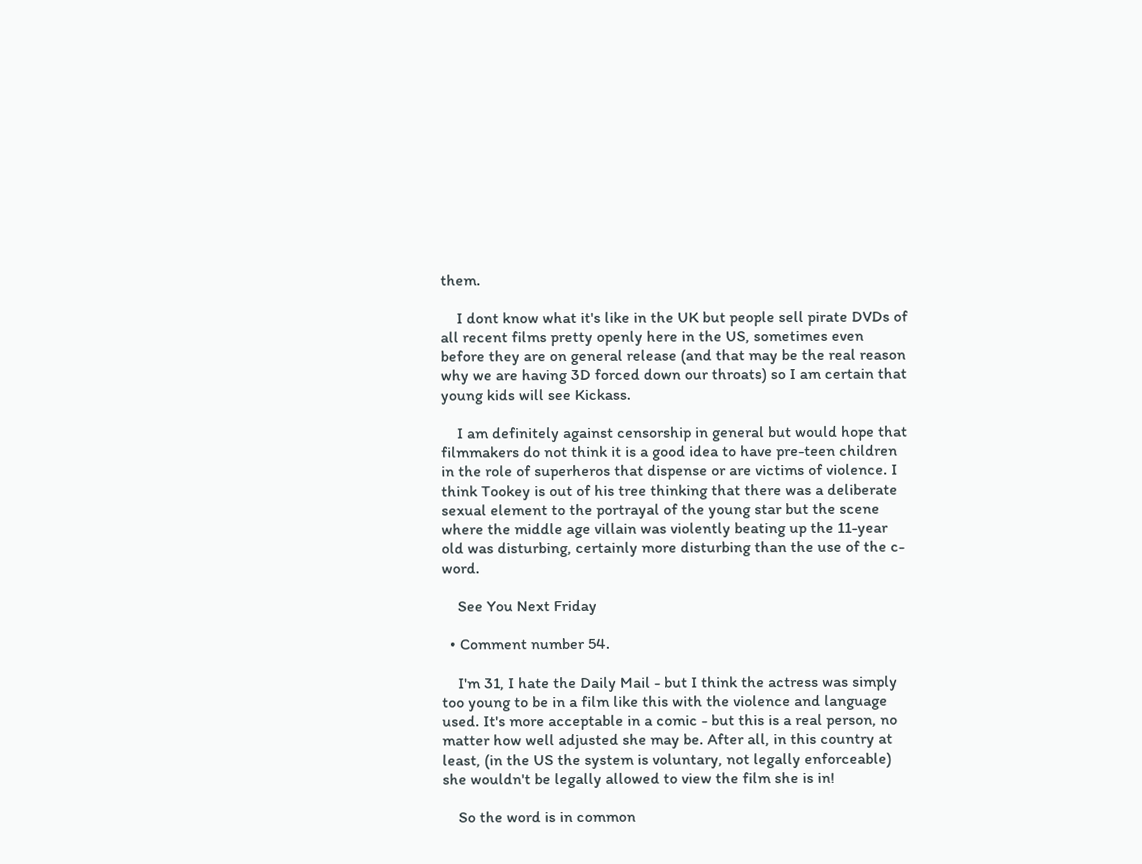them.

    I dont know what it's like in the UK but people sell pirate DVDs of all recent films pretty openly here in the US, sometimes even before they are on general release (and that may be the real reason why we are having 3D forced down our throats) so I am certain that young kids will see Kickass.

    I am definitely against censorship in general but would hope that filmmakers do not think it is a good idea to have pre-teen children in the role of superheros that dispense or are victims of violence. I think Tookey is out of his tree thinking that there was a deliberate sexual element to the portrayal of the young star but the scene where the middle age villain was violently beating up the 11-year old was disturbing, certainly more disturbing than the use of the c-word.

    See You Next Friday

  • Comment number 54.

    I'm 31, I hate the Daily Mail - but I think the actress was simply too young to be in a film like this with the violence and language used. It's more acceptable in a comic - but this is a real person, no matter how well adjusted she may be. After all, in this country at least, (in the US the system is voluntary, not legally enforceable) she wouldn't be legally allowed to view the film she is in!

    So the word is in common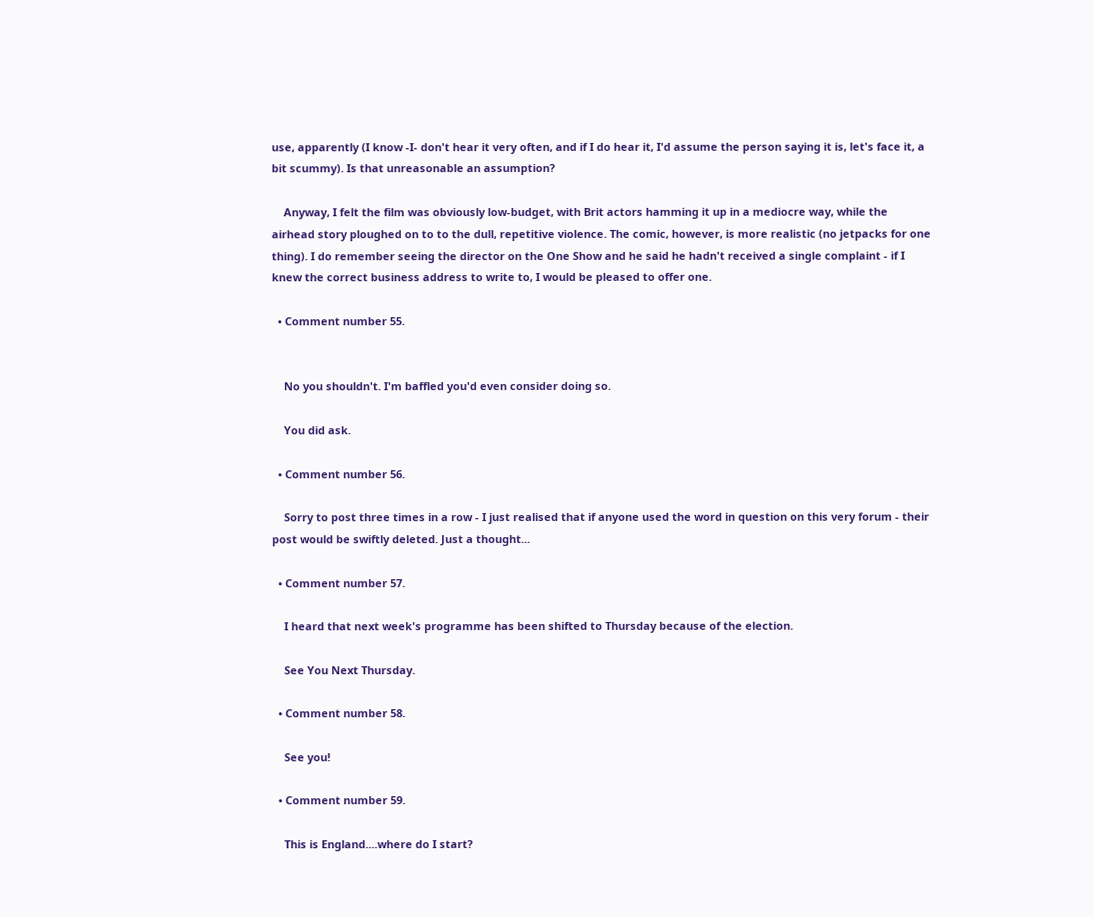use, apparently (I know -I- don't hear it very often, and if I do hear it, I'd assume the person saying it is, let's face it, a bit scummy). Is that unreasonable an assumption?

    Anyway, I felt the film was obviously low-budget, with Brit actors hamming it up in a mediocre way, while the airhead story ploughed on to to the dull, repetitive violence. The comic, however, is more realistic (no jetpacks for one thing). I do remember seeing the director on the One Show and he said he hadn't received a single complaint - if I knew the correct business address to write to, I would be pleased to offer one.

  • Comment number 55.


    No you shouldn't. I'm baffled you'd even consider doing so.

    You did ask.

  • Comment number 56.

    Sorry to post three times in a row - I just realised that if anyone used the word in question on this very forum - their post would be swiftly deleted. Just a thought...

  • Comment number 57.

    I heard that next week's programme has been shifted to Thursday because of the election.

    See You Next Thursday.

  • Comment number 58.

    See you!

  • Comment number 59.

    This is England....where do I start?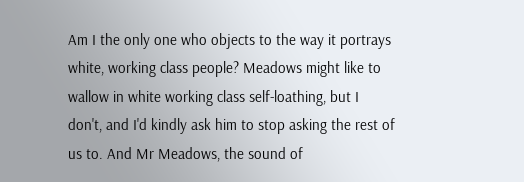Am I the only one who objects to the way it portrays white, working class people? Meadows might like to wallow in white working class self-loathing, but I don't, and I'd kindly ask him to stop asking the rest of us to. And Mr Meadows, the sound of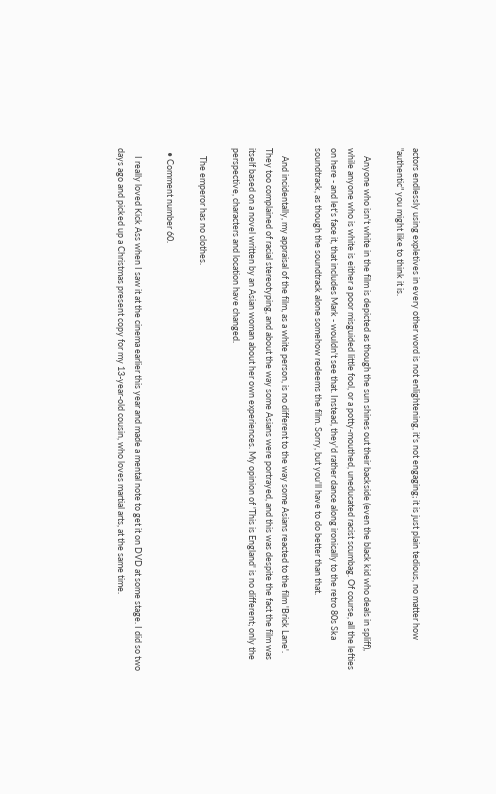actors endlessly using expletives in every other word is not enlightening, it's not engaging; it is just plain tedious, no matter how "authentic" you might like to think it is.

    Anyone who isn't white in the film is depicted as though the sun shines out their backside (even the black kid who deals in spliff), while anyone who is white is either a poor misguided little fool, or a potty-mouthed, uneducated racist scumbag. Of course, all the lefties on here - and let's face it, that includes Mark - wouldn't see that. Instead, they'd rather dance along ironically to the retro 80s Ska soundtrack, as though the soundtrack alone somehow redeems the film. Sorry, but you'll have to do better than that.

    And incidentally, my appraisal of the film, as a white person, is no different to the way some Asians reacted to the film 'Brick Lane'. They too complained of racial stereotyping, and about the way some Asians were portrayed, and this was despite the fact the film was itself based on a novel written by an Asian woman about her own experiences. My opinion of 'This is England' is no different; only the perspective, characters and location have changed.

    The emperor has no clothes.

  • Comment number 60.

    I really loved Kick Ass when I saw it at the cinema earlier this year and made a mental note to get it on DVD at some stage. I did so two days ago and picked up a Christmas present copy for my 13-year-old cousin, who loves martial arts, at the same time.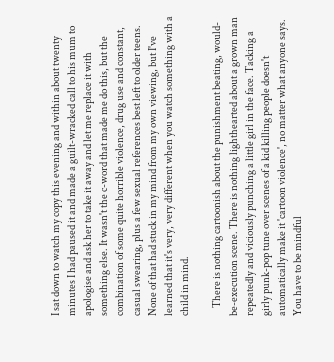I sat down to watch my copy this evening and within about twenty minutes I had paused it and made a guilt-wracked call to his mum to apologise and ask her to take it away and let me replace it with something else. It wasn't the c-word that made me do this, but the combination of some quite horrible violence, drug use and constant, casual swearing, plus a few sexual references best left to older teens. None of that had stuck in my mind from my own viewing, but I've learned that it's very, very different when you watch something with a child in mind.

    There is nothing cartoonish about the punishment beating, would-be-execution scene. There is nothing lighthearted about a grown man repeatedly and viciously punching a little girl in the face. Tacking a girly punk-pop tune over scenes of a kid killing people doesn't automatically make it 'cartoon violence', no matter what anyone says. You have to be mindful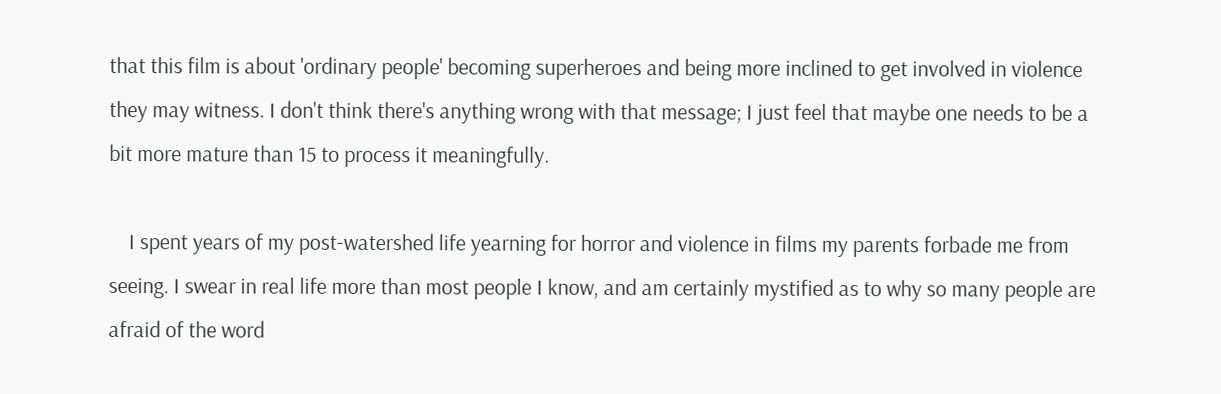that this film is about 'ordinary people' becoming superheroes and being more inclined to get involved in violence they may witness. I don't think there's anything wrong with that message; I just feel that maybe one needs to be a bit more mature than 15 to process it meaningfully.

    I spent years of my post-watershed life yearning for horror and violence in films my parents forbade me from seeing. I swear in real life more than most people I know, and am certainly mystified as to why so many people are afraid of the word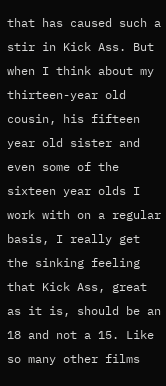that has caused such a stir in Kick Ass. But when I think about my thirteen-year old cousin, his fifteen year old sister and even some of the sixteen year olds I work with on a regular basis, I really get the sinking feeling that Kick Ass, great as it is, should be an 18 and not a 15. Like so many other films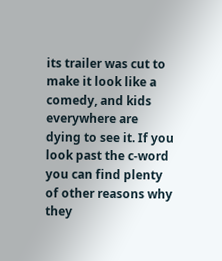its trailer was cut to make it look like a comedy, and kids everywhere are dying to see it. If you look past the c-word you can find plenty of other reasons why they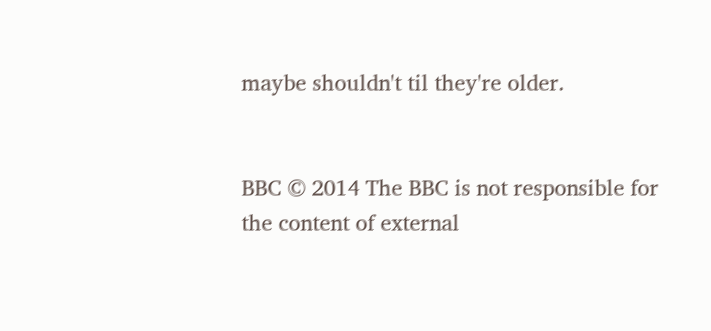maybe shouldn't til they're older.


BBC © 2014 The BBC is not responsible for the content of external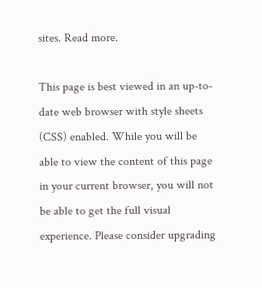sites. Read more.

This page is best viewed in an up-to-date web browser with style sheets (CSS) enabled. While you will be able to view the content of this page in your current browser, you will not be able to get the full visual experience. Please consider upgrading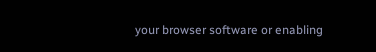your browser software or enabling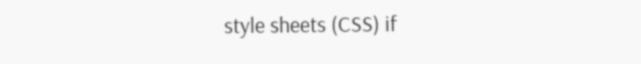style sheets (CSS) if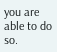you are able to do so.